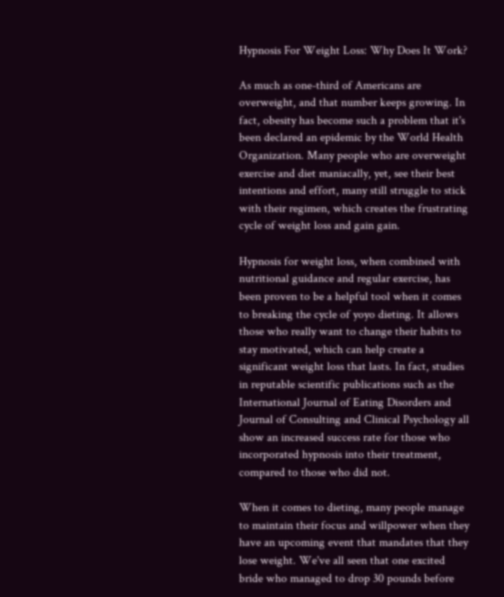Hypnosis For Weight Loss: Why Does It Work?

As much as one-third of Americans are overweight, and that number keeps growing. In fact, obesity has become such a problem that it's been declared an epidemic by the World Health Organization. Many people who are overweight exercise and diet maniacally, yet, see their best intentions and effort, many still struggle to stick with their regimen, which creates the frustrating cycle of weight loss and gain gain.

Hypnosis for weight loss, when combined with nutritional guidance and regular exercise, has been proven to be a helpful tool when it comes to breaking the cycle of yoyo dieting. It allows those who really want to change their habits to stay motivated, which can help create a significant weight loss that lasts. In fact, studies in reputable scientific publications such as the International Journal of Eating Disorders and Journal of Consulting and Clinical Psychology all show an increased success rate for those who incorporated hypnosis into their treatment, compared to those who did not.

When it comes to dieting, many people manage to maintain their focus and willpower when they have an upcoming event that mandates that they lose weight. We've all seen that one excited bride who managed to drop 30 pounds before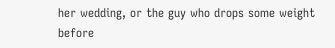her wedding, or the guy who drops some weight before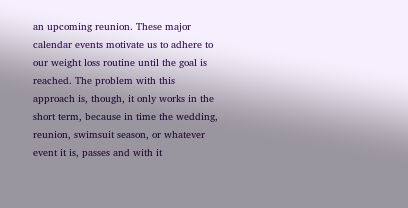an upcoming reunion. These major calendar events motivate us to adhere to our weight loss routine until the goal is reached. The problem with this approach is, though, it only works in the short term, because in time the wedding, reunion, swimsuit season, or whatever event it is, passes and with it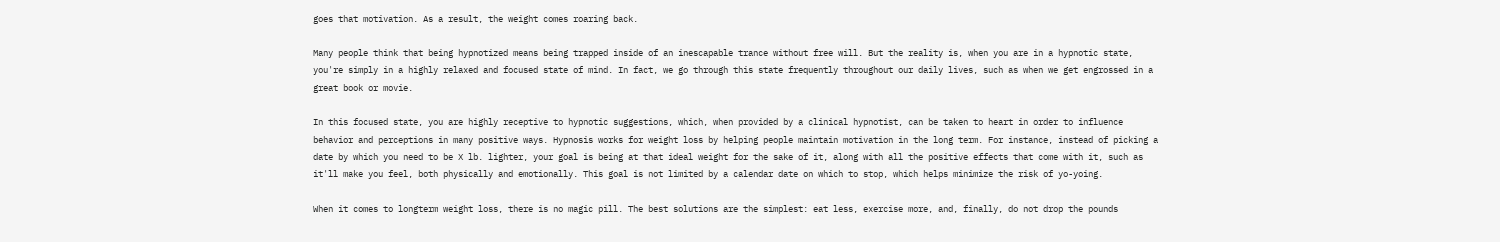goes that motivation. As a result, the weight comes roaring back.

Many people think that being hypnotized means being trapped inside of an inescapable trance without free will. But the reality is, when you are in a hypnotic state, you're simply in a highly relaxed and focused state of mind. In fact, we go through this state frequently throughout our daily lives, such as when we get engrossed in a great book or movie.

In this focused state, you are highly receptive to hypnotic suggestions, which, when provided by a clinical hypnotist, can be taken to heart in order to influence behavior and perceptions in many positive ways. Hypnosis works for weight loss by helping people maintain motivation in the long term. For instance, instead of picking a date by which you need to be X lb. lighter, your goal is being at that ideal weight for the sake of it, along with all the positive effects that come with it, such as it'll make you feel, both physically and emotionally. This goal is not limited by a calendar date on which to stop, which helps minimize the risk of yo-yoing.

When it comes to longterm weight loss, there is no magic pill. The best solutions are the simplest: eat less, exercise more, and, finally, do not drop the pounds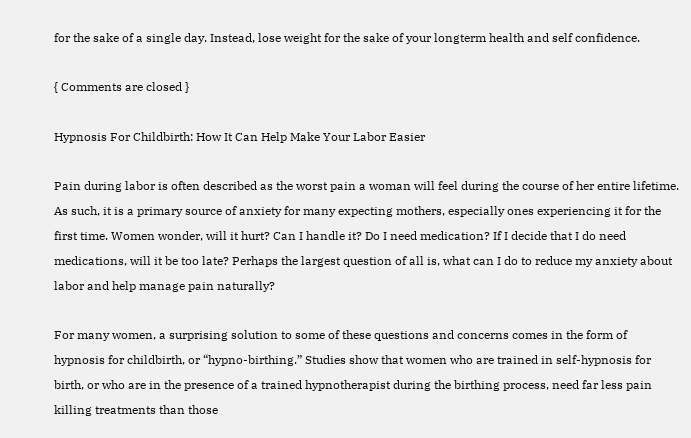for the sake of a single day. Instead, lose weight for the sake of your longterm health and self confidence.

{ Comments are closed }

Hypnosis For Childbirth: How It Can Help Make Your Labor Easier

Pain during labor is often described as the worst pain a woman will feel during the course of her entire lifetime. As such, it is a primary source of anxiety for many expecting mothers, especially ones experiencing it for the first time. Women wonder, will it hurt? Can I handle it? Do I need medication? If I decide that I do need medications, will it be too late? Perhaps the largest question of all is, what can I do to reduce my anxiety about labor and help manage pain naturally?

For many women, a surprising solution to some of these questions and concerns comes in the form of hypnosis for childbirth, or “hypno-birthing.” Studies show that women who are trained in self-hypnosis for birth, or who are in the presence of a trained hypnotherapist during the birthing process, need far less pain killing treatments than those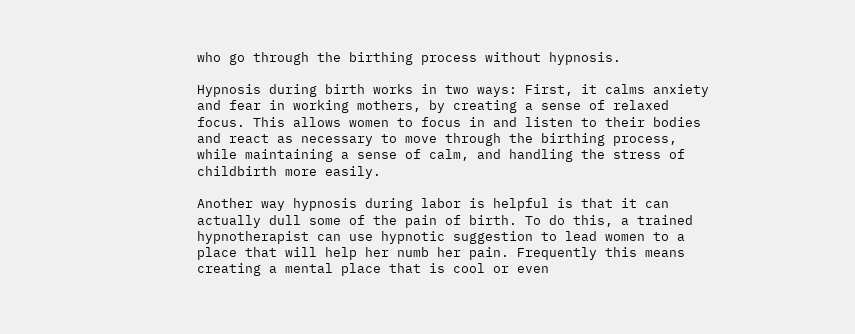who go through the birthing process without hypnosis.

Hypnosis during birth works in two ways: First, it calms anxiety and fear in working mothers, by creating a sense of relaxed focus. This allows women to focus in and listen to their bodies and react as necessary to move through the birthing process, while maintaining a sense of calm, and handling the stress of childbirth more easily.

Another way hypnosis during labor is helpful is that it can actually dull some of the pain of birth. To do this, a trained hypnotherapist can use hypnotic suggestion to lead women to a place that will help her numb her pain. Frequently this means creating a mental place that is cool or even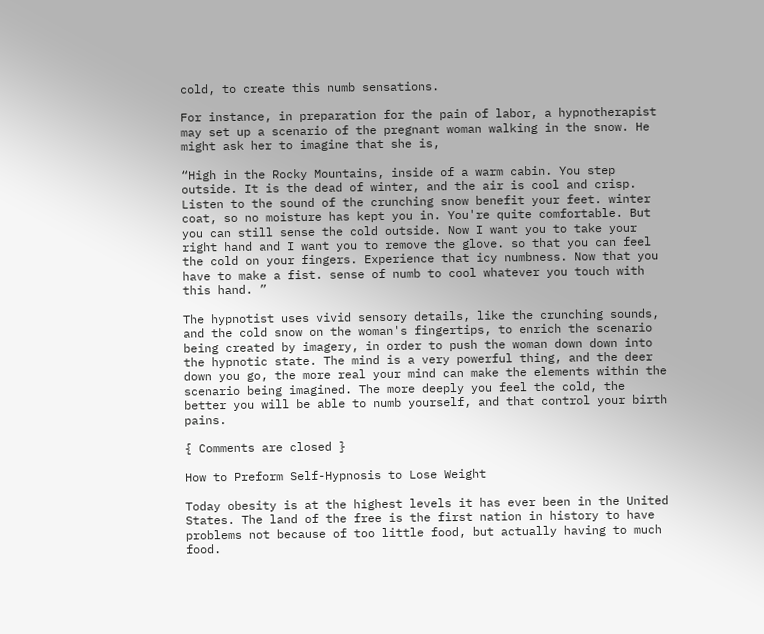cold, to create this numb sensations.

For instance, in preparation for the pain of labor, a hypnotherapist may set up a scenario of the pregnant woman walking in the snow. He might ask her to imagine that she is,

“High in the Rocky Mountains, inside of a warm cabin. You step outside. It is the dead of winter, and the air is cool and crisp. Listen to the sound of the crunching snow benefit your feet. winter coat, so no moisture has kept you in. You're quite comfortable. But you can still sense the cold outside. Now I want you to take your right hand and I want you to remove the glove. so that you can feel the cold on your fingers. Experience that icy numbness. Now that you have to make a fist. sense of numb to cool whatever you touch with this hand. ”

The hypnotist uses vivid sensory details, like the crunching sounds, and the cold snow on the woman's fingertips, to enrich the scenario being created by imagery, in order to push the woman down down into the hypnotic state. The mind is a very powerful thing, and the deer down you go, the more real your mind can make the elements within the scenario being imagined. The more deeply you feel the cold, the better you will be able to numb yourself, and that control your birth pains.

{ Comments are closed }

How to Preform Self-Hypnosis to Lose Weight

Today obesity is at the highest levels it has ever been in the United States. The land of the free is the first nation in history to have problems not because of too little food, but actually having to much food.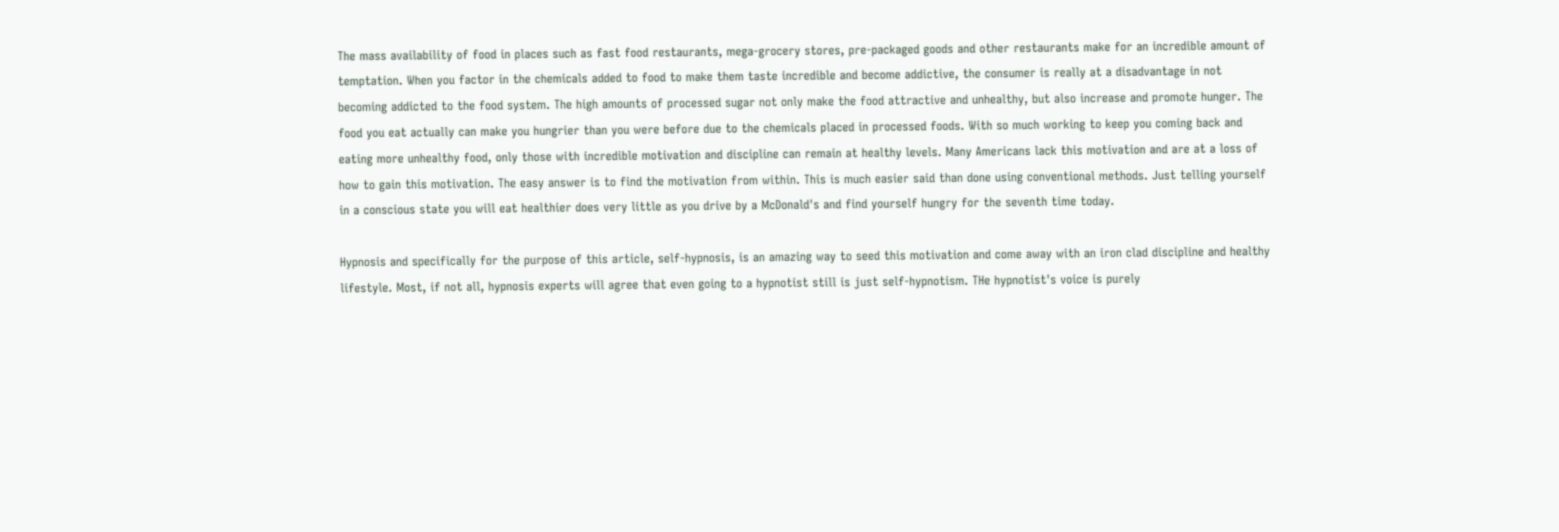The mass availability of food in places such as fast food restaurants, mega-grocery stores, pre-packaged goods and other restaurants make for an incredible amount of temptation. When you factor in the chemicals added to food to make them taste incredible and become addictive, the consumer is really at a disadvantage in not becoming addicted to the food system. The high amounts of processed sugar not only make the food attractive and unhealthy, but also increase and promote hunger. The food you eat actually can make you hungrier than you were before due to the chemicals placed in processed foods. With so much working to keep you coming back and eating more unhealthy food, only those with incredible motivation and discipline can remain at healthy levels. Many Americans lack this motivation and are at a loss of how to gain this motivation. The easy answer is to find the motivation from within. This is much easier said than done using conventional methods. Just telling yourself in a conscious state you will eat healthier does very little as you drive by a McDonald's and find yourself hungry for the seventh time today.

Hypnosis and specifically for the purpose of this article, self-hypnosis, is an amazing way to seed this motivation and come away with an iron clad discipline and healthy lifestyle. Most, if not all, hypnosis experts will agree that even going to a hypnotist still is just self-hypnotism. THe hypnotist's voice is purely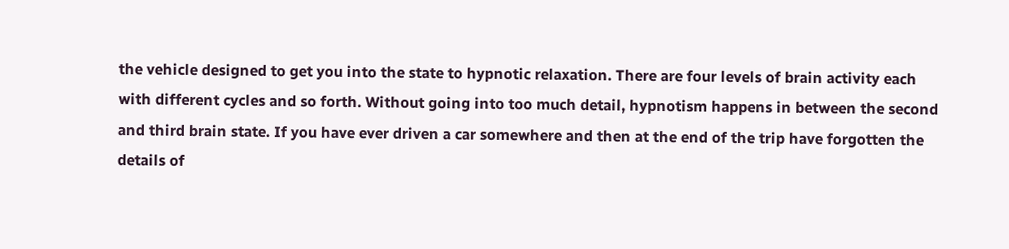the vehicle designed to get you into the state to hypnotic relaxation. There are four levels of brain activity each with different cycles and so forth. Without going into too much detail, hypnotism happens in between the second and third brain state. If you have ever driven a car somewhere and then at the end of the trip have forgotten the details of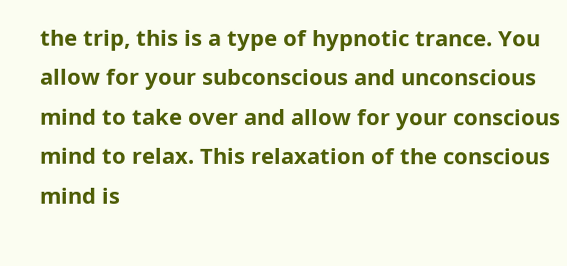the trip, this is a type of hypnotic trance. You allow for your subconscious and unconscious mind to take over and allow for your conscious mind to relax. This relaxation of the conscious mind is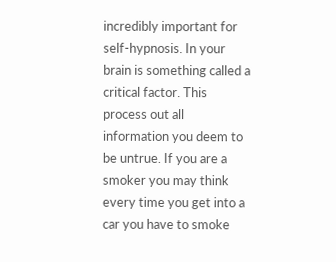incredibly important for self-hypnosis. In your brain is something called a critical factor. This process out all information you deem to be untrue. If you are a smoker you may think every time you get into a car you have to smoke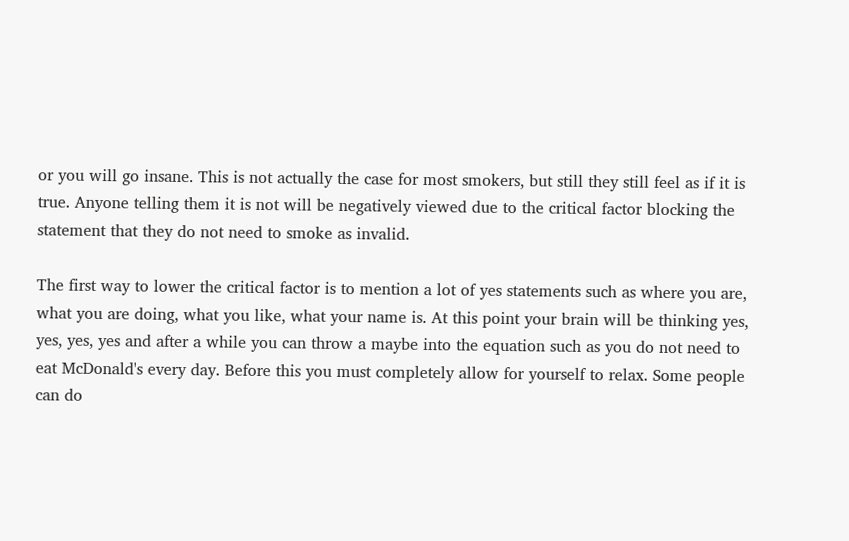or you will go insane. This is not actually the case for most smokers, but still they still feel as if it is true. Anyone telling them it is not will be negatively viewed due to the critical factor blocking the statement that they do not need to smoke as invalid.

The first way to lower the critical factor is to mention a lot of yes statements such as where you are, what you are doing, what you like, what your name is. At this point your brain will be thinking yes, yes, yes, yes and after a while you can throw a maybe into the equation such as you do not need to eat McDonald's every day. Before this you must completely allow for yourself to relax. Some people can do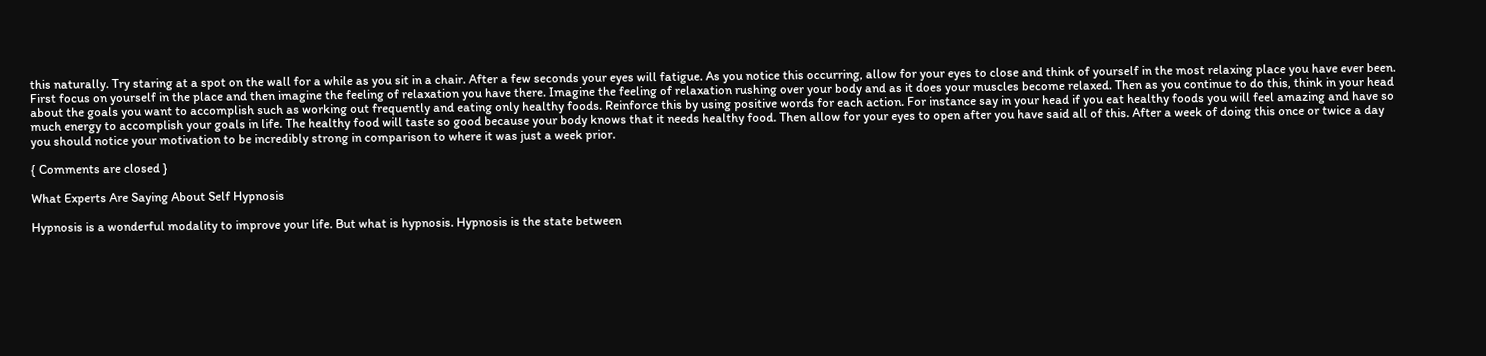this naturally. Try staring at a spot on the wall for a while as you sit in a chair. After a few seconds your eyes will fatigue. As you notice this occurring, allow for your eyes to close and think of yourself in the most relaxing place you have ever been. First focus on yourself in the place and then imagine the feeling of relaxation you have there. Imagine the feeling of relaxation rushing over your body and as it does your muscles become relaxed. Then as you continue to do this, think in your head about the goals you want to accomplish such as working out frequently and eating only healthy foods. Reinforce this by using positive words for each action. For instance say in your head if you eat healthy foods you will feel amazing and have so much energy to accomplish your goals in life. The healthy food will taste so good because your body knows that it needs healthy food. Then allow for your eyes to open after you have said all of this. After a week of doing this once or twice a day you should notice your motivation to be incredibly strong in comparison to where it was just a week prior.

{ Comments are closed }

What Experts Are Saying About Self Hypnosis

Hypnosis is a wonderful modality to improve your life. But what is hypnosis. Hypnosis is the state between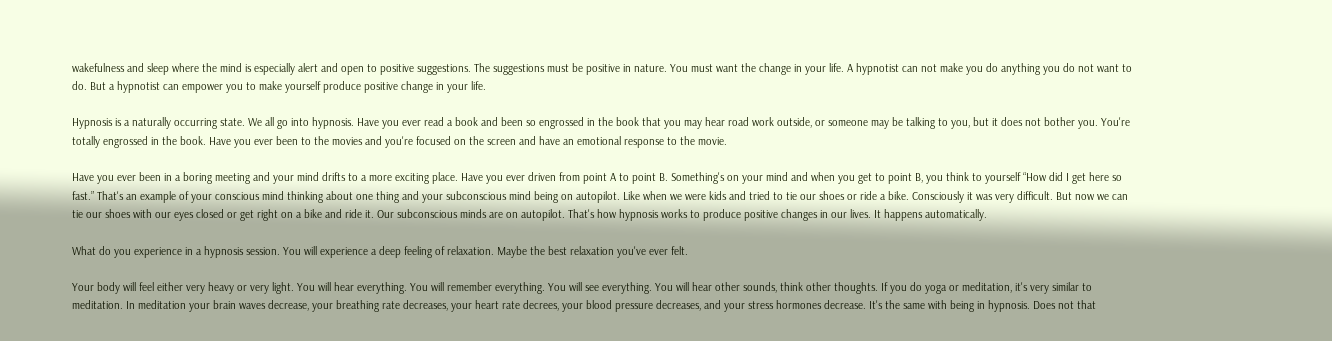wakefulness and sleep where the mind is especially alert and open to positive suggestions. The suggestions must be positive in nature. You must want the change in your life. A hypnotist can not make you do anything you do not want to do. But a hypnotist can empower you to make yourself produce positive change in your life.

Hypnosis is a naturally occurring state. We all go into hypnosis. Have you ever read a book and been so engrossed in the book that you may hear road work outside, or someone may be talking to you, but it does not bother you. You're totally engrossed in the book. Have you ever been to the movies and you're focused on the screen and have an emotional response to the movie.

Have you ever been in a boring meeting and your mind drifts to a more exciting place. Have you ever driven from point A to point B. Something's on your mind and when you get to point B, you think to yourself “How did I get here so fast.” That's an example of your conscious mind thinking about one thing and your subconscious mind being on autopilot. Like when we were kids and tried to tie our shoes or ride a bike. Consciously it was very difficult. But now we can tie our shoes with our eyes closed or get right on a bike and ride it. Our subconscious minds are on autopilot. That's how hypnosis works to produce positive changes in our lives. It happens automatically.

What do you experience in a hypnosis session. You will experience a deep feeling of relaxation. Maybe the best relaxation you've ever felt.

Your body will feel either very heavy or very light. You will hear everything. You will remember everything. You will see everything. You will hear other sounds, think other thoughts. If you do yoga or meditation, it's very similar to meditation. In meditation your brain waves decrease, your breathing rate decreases, your heart rate decrees, your blood pressure decreases, and your stress hormones decrease. It's the same with being in hypnosis. Does not that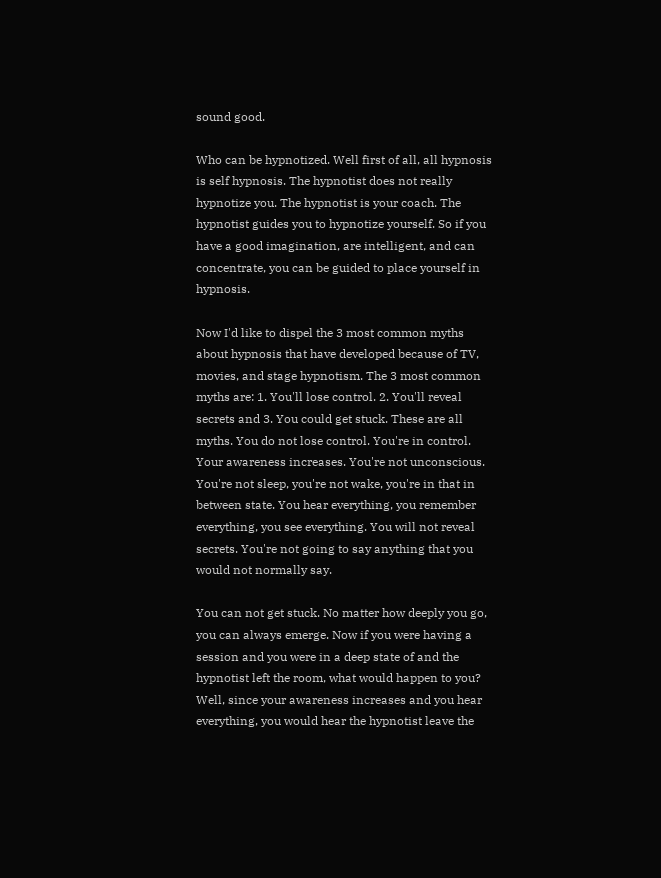sound good.

Who can be hypnotized. Well first of all, all hypnosis is self hypnosis. The hypnotist does not really hypnotize you. The hypnotist is your coach. The hypnotist guides you to hypnotize yourself. So if you have a good imagination, are intelligent, and can concentrate, you can be guided to place yourself in hypnosis.

Now I'd like to dispel the 3 most common myths about hypnosis that have developed because of TV, movies, and stage hypnotism. The 3 most common myths are: 1. You'll lose control. 2. You'll reveal secrets and 3. You could get stuck. These are all myths. You do not lose control. You're in control. Your awareness increases. You're not unconscious. You're not sleep, you're not wake, you're in that in between state. You hear everything, you remember everything, you see everything. You will not reveal secrets. You're not going to say anything that you would not normally say.

You can not get stuck. No matter how deeply you go, you can always emerge. Now if you were having a session and you were in a deep state of and the hypnotist left the room, what would happen to you? Well, since your awareness increases and you hear everything, you would hear the hypnotist leave the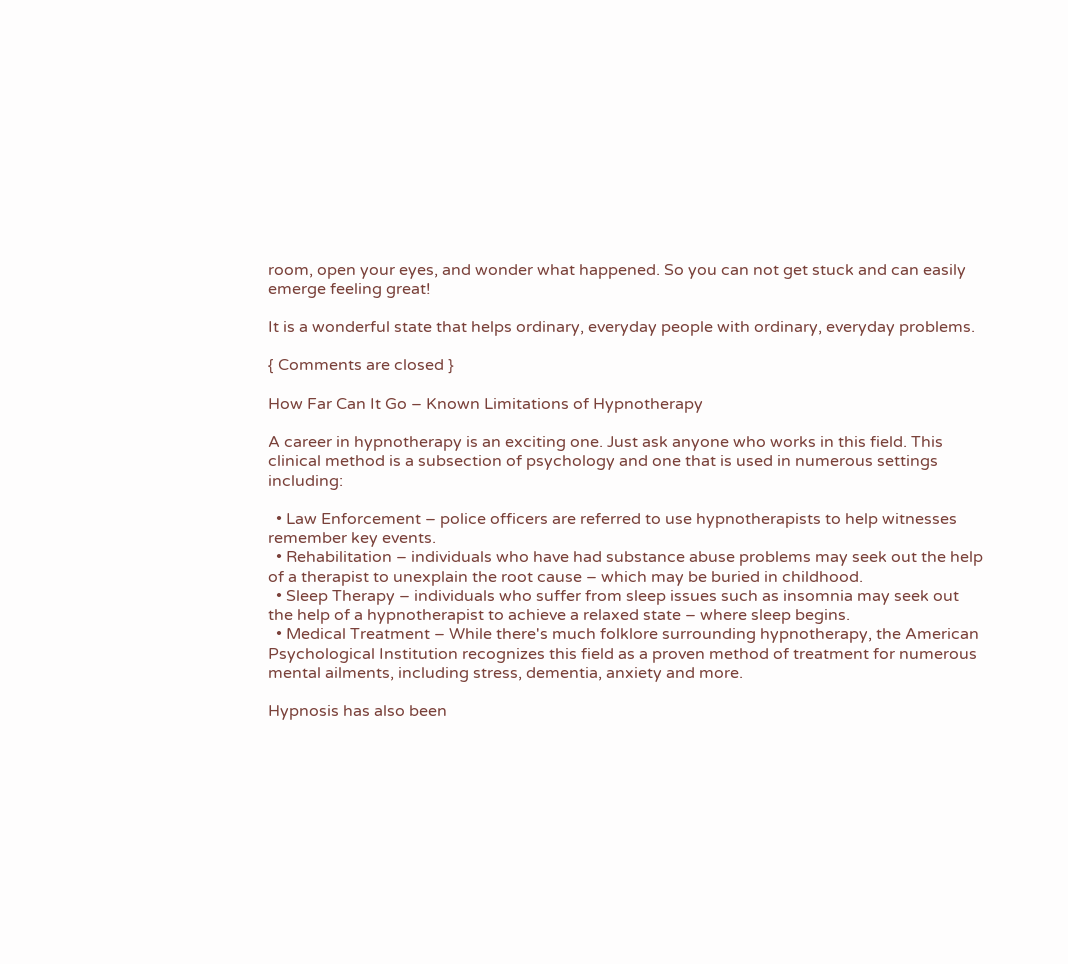room, open your eyes, and wonder what happened. So you can not get stuck and can easily emerge feeling great!

It is a wonderful state that helps ordinary, everyday people with ordinary, everyday problems.

{ Comments are closed }

How Far Can It Go – Known Limitations of Hypnotherapy

A career in hypnotherapy is an exciting one. Just ask anyone who works in this field. This clinical method is a subsection of psychology and one that is used in numerous settings including:

  • Law Enforcement – police officers are referred to use hypnotherapists to help witnesses remember key events.
  • Rehabilitation – individuals who have had substance abuse problems may seek out the help of a therapist to unexplain the root cause – which may be buried in childhood.
  • Sleep Therapy – individuals who suffer from sleep issues such as insomnia may seek out the help of a hypnotherapist to achieve a relaxed state – where sleep begins.
  • Medical Treatment – While there's much folklore surrounding hypnotherapy, the American Psychological Institution recognizes this field as a proven method of treatment for numerous mental ailments, including stress, dementia, anxiety and more.

Hypnosis has also been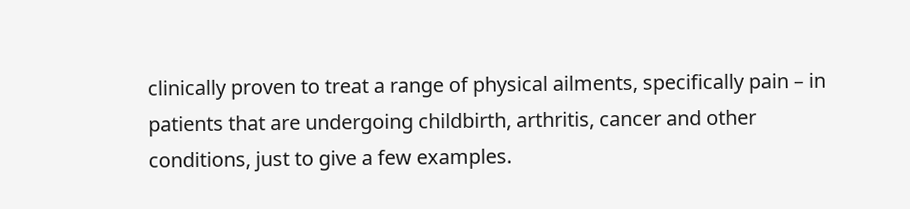clinically proven to treat a range of physical ailments, specifically pain – in patients that are undergoing childbirth, arthritis, cancer and other conditions, just to give a few examples.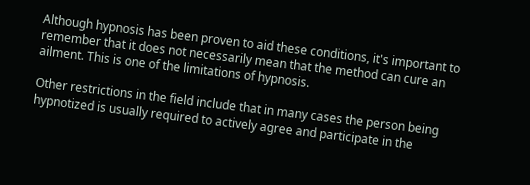Although hypnosis has been proven to aid these conditions, it's important to remember that it does not necessarily mean that the method can cure an ailment. This is one of the limitations of hypnosis.

Other restrictions in the field include that in many cases the person being hypnotized is usually required to actively agree and participate in the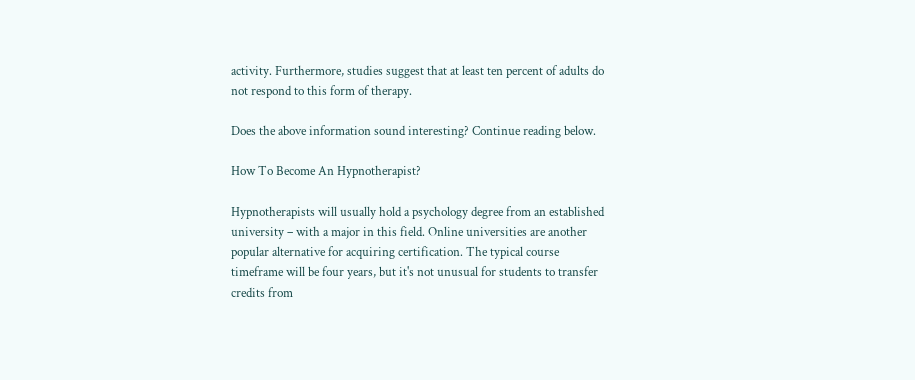activity. Furthermore, studies suggest that at least ten percent of adults do not respond to this form of therapy.

Does the above information sound interesting? Continue reading below.

How To Become An Hypnotherapist?

Hypnotherapists will usually hold a psychology degree from an established university – with a major in this field. Online universities are another popular alternative for acquiring certification. The typical course timeframe will be four years, but it's not unusual for students to transfer credits from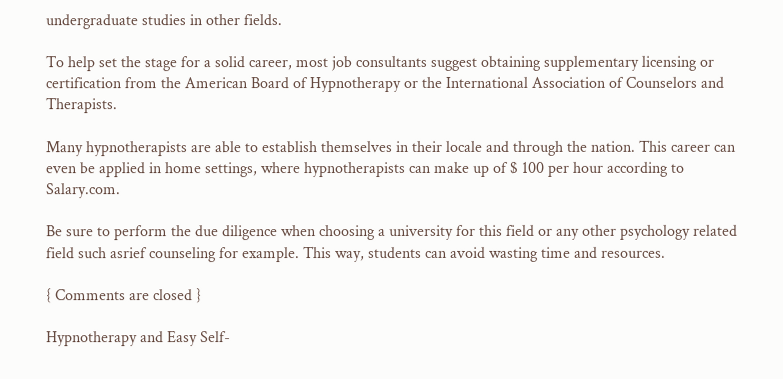undergraduate studies in other fields.

To help set the stage for a solid career, most job consultants suggest obtaining supplementary licensing or certification from the American Board of Hypnotherapy or the International Association of Counselors and Therapists.

Many hypnotherapists are able to establish themselves in their locale and through the nation. This career can even be applied in home settings, where hypnotherapists can make up of $ 100 per hour according to Salary.com.

Be sure to perform the due diligence when choosing a university for this field or any other psychology related field such asrief counseling for example. This way, students can avoid wasting time and resources.

{ Comments are closed }

Hypnotherapy and Easy Self-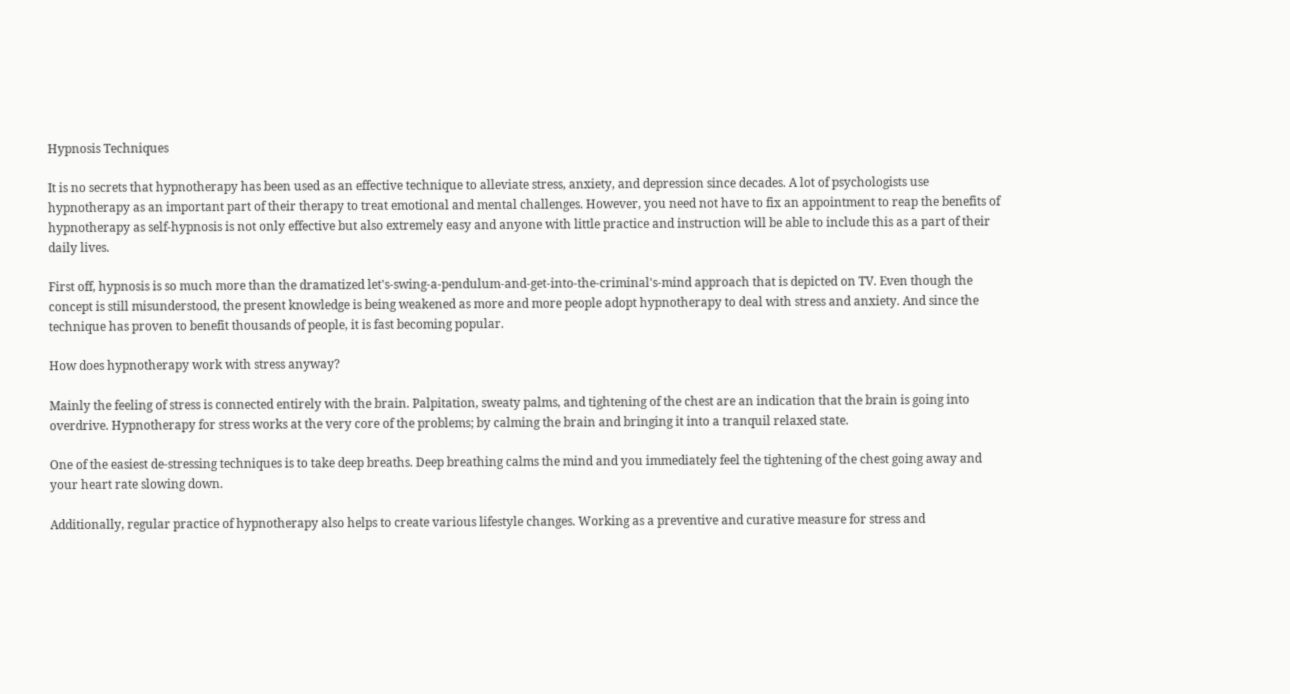Hypnosis Techniques

It is no secrets that hypnotherapy has been used as an effective technique to alleviate stress, anxiety, and depression since decades. A lot of psychologists use hypnotherapy as an important part of their therapy to treat emotional and mental challenges. However, you need not have to fix an appointment to reap the benefits of hypnotherapy as self-hypnosis is not only effective but also extremely easy and anyone with little practice and instruction will be able to include this as a part of their daily lives.

First off, hypnosis is so much more than the dramatized let's-swing-a-pendulum-and-get-into-the-criminal's-mind approach that is depicted on TV. Even though the concept is still misunderstood, the present knowledge is being weakened as more and more people adopt hypnotherapy to deal with stress and anxiety. And since the technique has proven to benefit thousands of people, it is fast becoming popular.

How does hypnotherapy work with stress anyway?

Mainly the feeling of stress is connected entirely with the brain. Palpitation, sweaty palms, and tightening of the chest are an indication that the brain is going into overdrive. Hypnotherapy for stress works at the very core of the problems; by calming the brain and bringing it into a tranquil relaxed state.

One of the easiest de-stressing techniques is to take deep breaths. Deep breathing calms the mind and you immediately feel the tightening of the chest going away and your heart rate slowing down.

Additionally, regular practice of hypnotherapy also helps to create various lifestyle changes. Working as a preventive and curative measure for stress and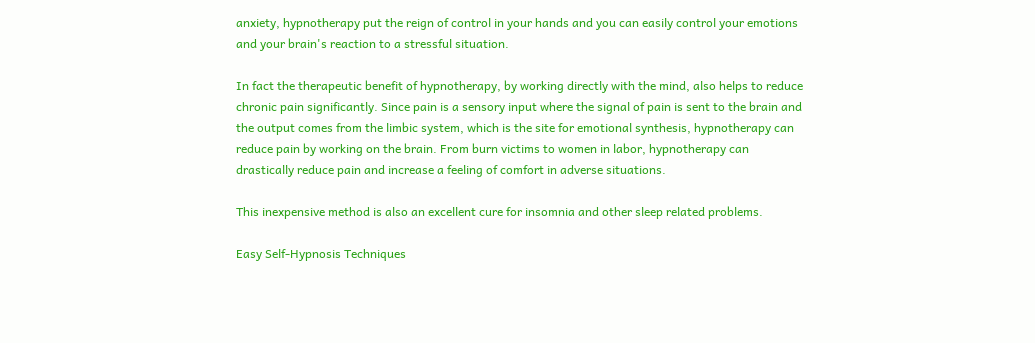anxiety, hypnotherapy put the reign of control in your hands and you can easily control your emotions and your brain's reaction to a stressful situation.

In fact the therapeutic benefit of hypnotherapy, by working directly with the mind, also helps to reduce chronic pain significantly. Since pain is a sensory input where the signal of pain is sent to the brain and the output comes from the limbic system, which is the site for emotional synthesis, hypnotherapy can reduce pain by working on the brain. From burn victims to women in labor, hypnotherapy can drastically reduce pain and increase a feeling of comfort in adverse situations.

This inexpensive method is also an excellent cure for insomnia and other sleep related problems.

Easy Self-Hypnosis Techniques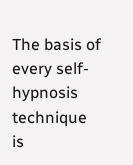The basis of every self-hypnosis technique is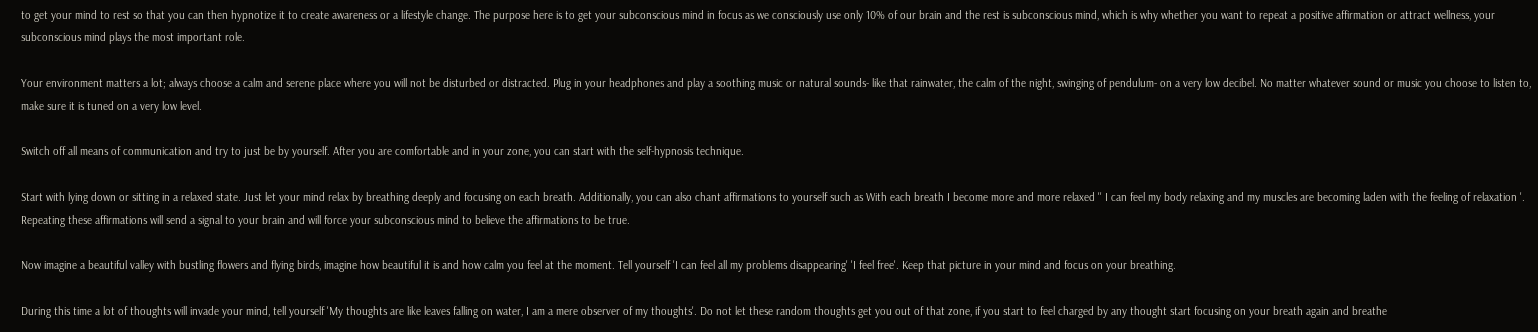to get your mind to rest so that you can then hypnotize it to create awareness or a lifestyle change. The purpose here is to get your subconscious mind in focus as we consciously use only 10% of our brain and the rest is subconscious mind, which is why whether you want to repeat a positive affirmation or attract wellness, your subconscious mind plays the most important role.

Your environment matters a lot; always choose a calm and serene place where you will not be disturbed or distracted. Plug in your headphones and play a soothing music or natural sounds- like that rainwater, the calm of the night, swinging of pendulum- on a very low decibel. No matter whatever sound or music you choose to listen to, make sure it is tuned on a very low level.

Switch off all means of communication and try to just be by yourself. After you are comfortable and in your zone, you can start with the self-hypnosis technique.

Start with lying down or sitting in a relaxed state. Just let your mind relax by breathing deeply and focusing on each breath. Additionally, you can also chant affirmations to yourself such as With each breath I become more and more relaxed '' I can feel my body relaxing and my muscles are becoming laden with the feeling of relaxation '. Repeating these affirmations will send a signal to your brain and will force your subconscious mind to believe the affirmations to be true.

Now imagine a beautiful valley with bustling flowers and flying birds, imagine how beautiful it is and how calm you feel at the moment. Tell yourself 'I can feel all my problems disappearing' 'I feel free'. Keep that picture in your mind and focus on your breathing.

During this time a lot of thoughts will invade your mind, tell yourself 'My thoughts are like leaves falling on water, I am a mere observer of my thoughts'. Do not let these random thoughts get you out of that zone, if you start to feel charged by any thought start focusing on your breath again and breathe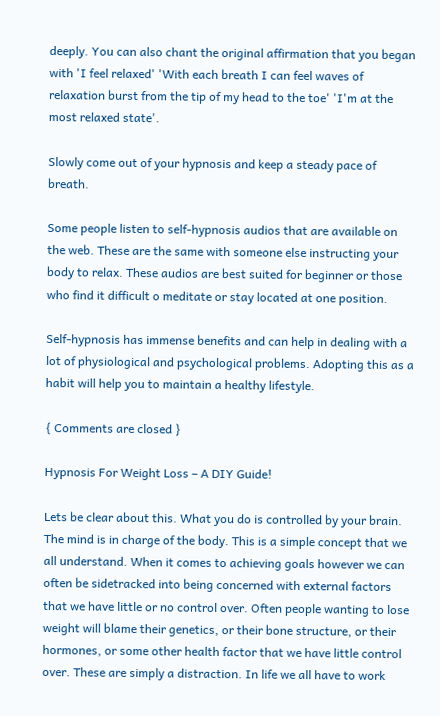deeply. You can also chant the original affirmation that you began with 'I feel relaxed' 'With each breath I can feel waves of relaxation burst from the tip of my head to the toe' 'I'm at the most relaxed state'.

Slowly come out of your hypnosis and keep a steady pace of breath.

Some people listen to self-hypnosis audios that are available on the web. These are the same with someone else instructing your body to relax. These audios are best suited for beginner or those who find it difficult o meditate or stay located at one position.

Self-hypnosis has immense benefits and can help in dealing with a lot of physiological and psychological problems. Adopting this as a habit will help you to maintain a healthy lifestyle.

{ Comments are closed }

Hypnosis For Weight Loss – A DIY Guide!

Lets be clear about this. What you do is controlled by your brain. The mind is in charge of the body. This is a simple concept that we all understand. When it comes to achieving goals however we can often be sidetracked into being concerned with external factors that we have little or no control over. Often people wanting to lose weight will blame their genetics, or their bone structure, or their hormones, or some other health factor that we have little control over. These are simply a distraction. In life we all have to work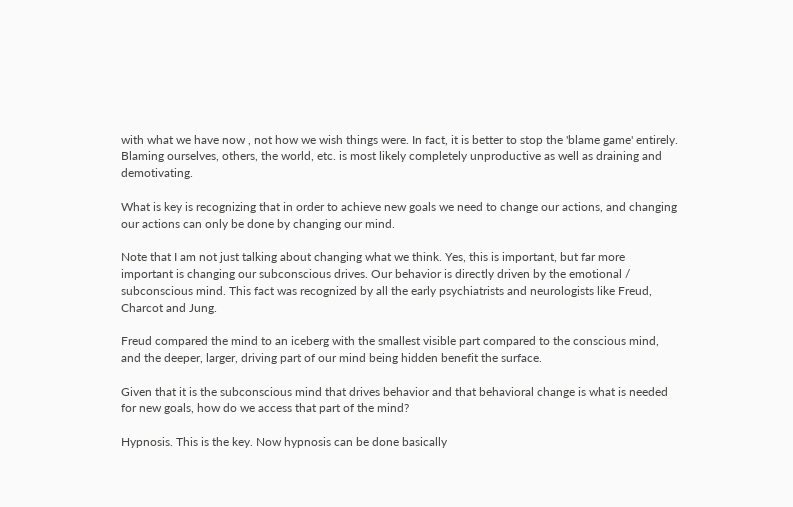with what we have now , not how we wish things were. In fact, it is better to stop the 'blame game' entirely. Blaming ourselves, others, the world, etc. is most likely completely unproductive as well as draining and demotivating.

What is key is recognizing that in order to achieve new goals we need to change our actions, and changing our actions can only be done by changing our mind.

Note that I am not just talking about changing what we think. Yes, this is important, but far more important is changing our subconscious drives. Our behavior is directly driven by the emotional / subconscious mind. This fact was recognized by all the early psychiatrists and neurologists like Freud, Charcot and Jung.

Freud compared the mind to an iceberg with the smallest visible part compared to the conscious mind, and the deeper, larger, driving part of our mind being hidden benefit the surface.

Given that it is the subconscious mind that drives behavior and that behavioral change is what is needed for new goals, how do we access that part of the mind?

Hypnosis. This is the key. Now hypnosis can be done basically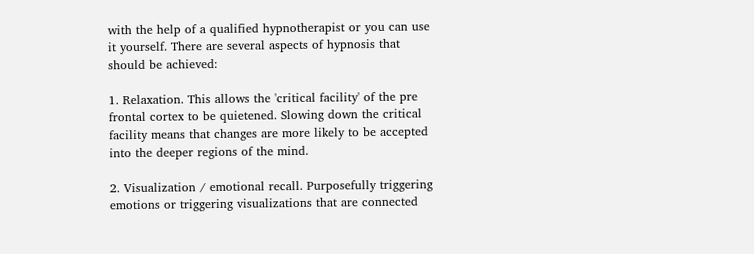with the help of a qualified hypnotherapist or you can use it yourself. There are several aspects of hypnosis that should be achieved:

1. Relaxation. This allows the 'critical facility' of the pre frontal cortex to be quietened. Slowing down the critical facility means that changes are more likely to be accepted into the deeper regions of the mind.

2. Visualization / emotional recall. Purposefully triggering emotions or triggering visualizations that are connected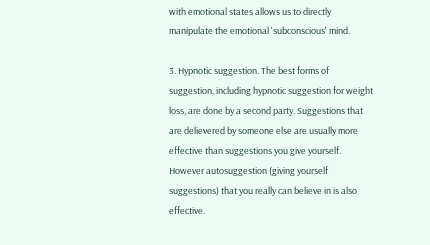with emotional states allows us to directly manipulate the emotional 'subconscious' mind.

3. Hypnotic suggestion. The best forms of suggestion, including hypnotic suggestion for weight loss, are done by a second party. Suggestions that are delievered by someone else are usually more effective than suggestions you give yourself. However autosuggestion (giving yourself suggestions) that you really can believe in is also effective.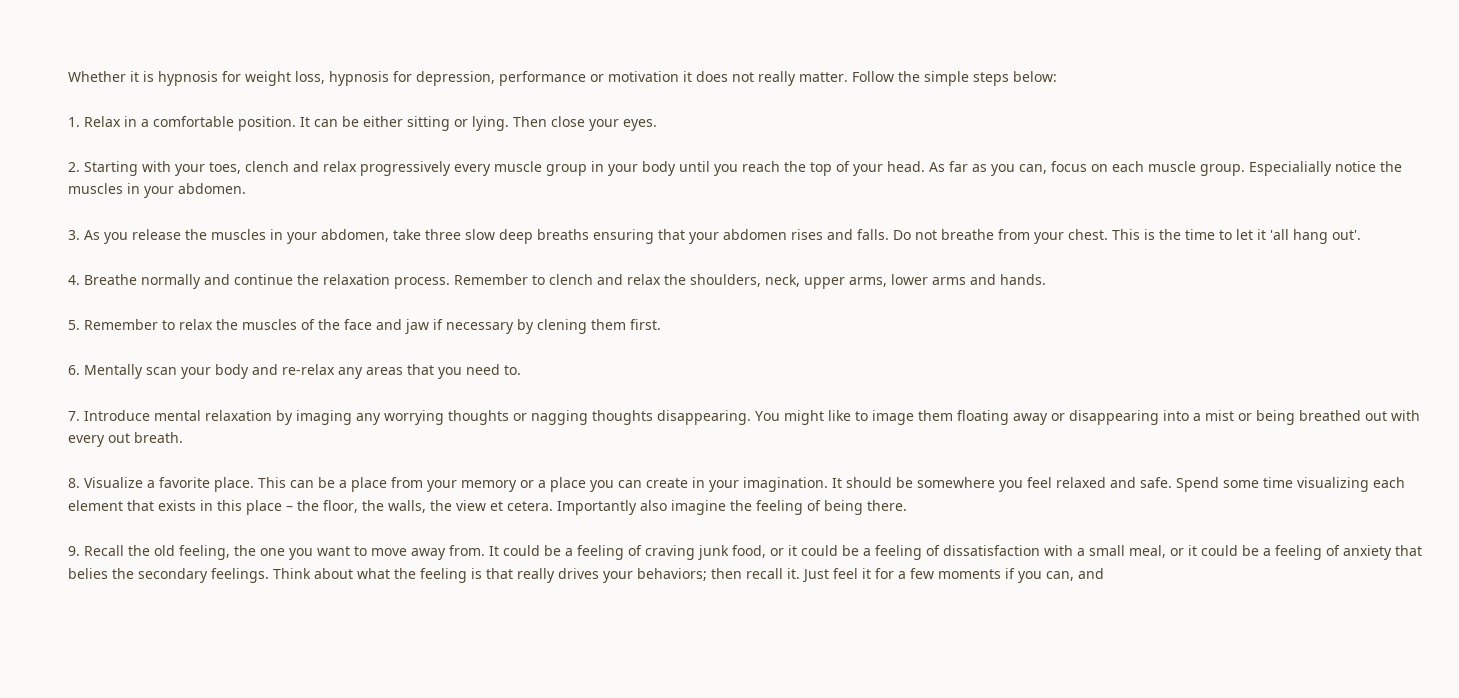Whether it is hypnosis for weight loss, hypnosis for depression, performance or motivation it does not really matter. Follow the simple steps below:

1. Relax in a comfortable position. It can be either sitting or lying. Then close your eyes.

2. Starting with your toes, clench and relax progressively every muscle group in your body until you reach the top of your head. As far as you can, focus on each muscle group. Especialially notice the muscles in your abdomen.

3. As you release the muscles in your abdomen, take three slow deep breaths ensuring that your abdomen rises and falls. Do not breathe from your chest. This is the time to let it 'all hang out'.

4. Breathe normally and continue the relaxation process. Remember to clench and relax the shoulders, neck, upper arms, lower arms and hands.

5. Remember to relax the muscles of the face and jaw if necessary by clening them first.

6. Mentally scan your body and re-relax any areas that you need to.

7. Introduce mental relaxation by imaging any worrying thoughts or nagging thoughts disappearing. You might like to image them floating away or disappearing into a mist or being breathed out with every out breath.

8. Visualize a favorite place. This can be a place from your memory or a place you can create in your imagination. It should be somewhere you feel relaxed and safe. Spend some time visualizing each element that exists in this place – the floor, the walls, the view et cetera. Importantly also imagine the feeling of being there.

9. Recall the old feeling, the one you want to move away from. It could be a feeling of craving junk food, or it could be a feeling of dissatisfaction with a small meal, or it could be a feeling of anxiety that belies the secondary feelings. Think about what the feeling is that really drives your behaviors; then recall it. Just feel it for a few moments if you can, and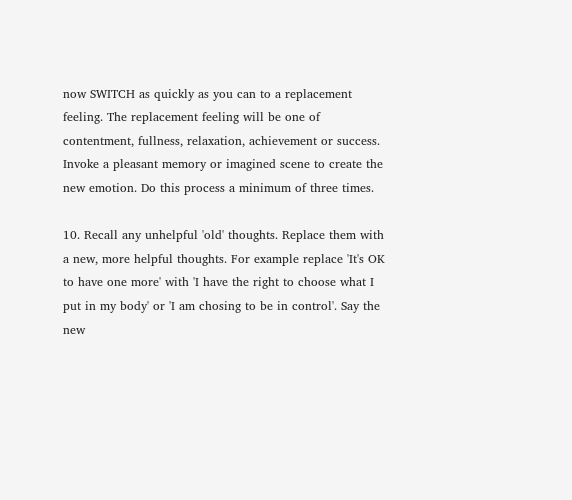now SWITCH as quickly as you can to a replacement feeling. The replacement feeling will be one of contentment, fullness, relaxation, achievement or success. Invoke a pleasant memory or imagined scene to create the new emotion. Do this process a minimum of three times.

10. Recall any unhelpful 'old' thoughts. Replace them with a new, more helpful thoughts. For example replace 'It's OK to have one more' with 'I have the right to choose what I put in my body' or 'I am chosing to be in control'. Say the new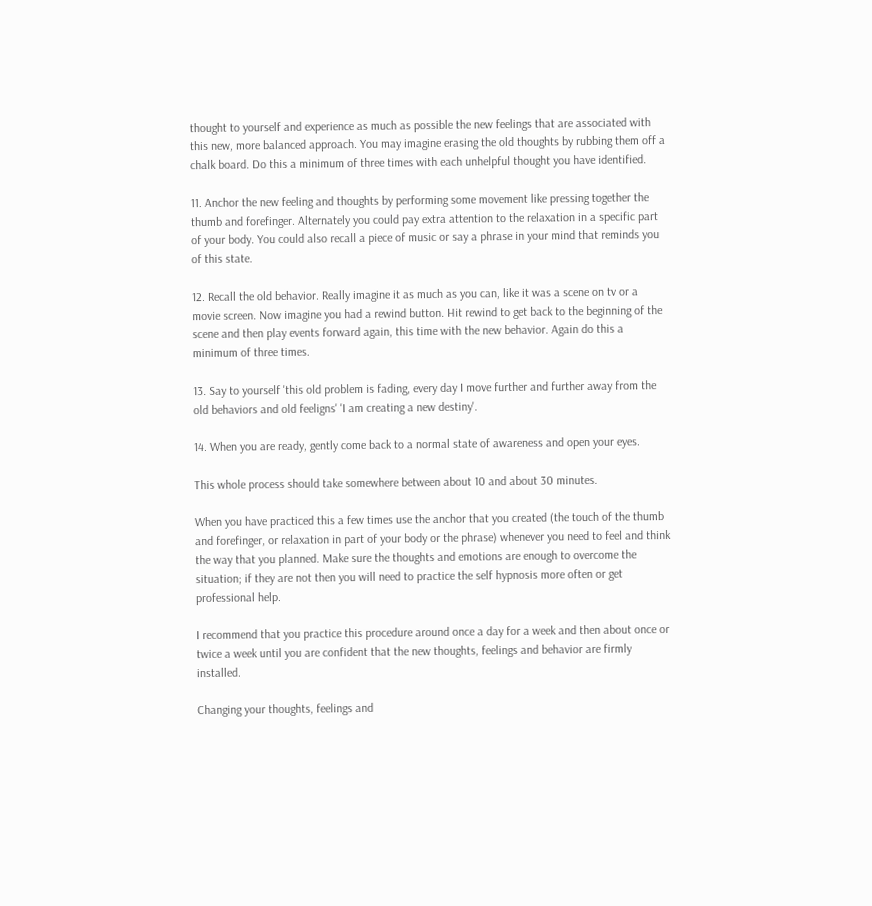thought to yourself and experience as much as possible the new feelings that are associated with this new, more balanced approach. You may imagine erasing the old thoughts by rubbing them off a chalk board. Do this a minimum of three times with each unhelpful thought you have identified.

11. Anchor the new feeling and thoughts by performing some movement like pressing together the thumb and forefinger. Alternately you could pay extra attention to the relaxation in a specific part of your body. You could also recall a piece of music or say a phrase in your mind that reminds you of this state.

12. Recall the old behavior. Really imagine it as much as you can, like it was a scene on tv or a movie screen. Now imagine you had a rewind button. Hit rewind to get back to the beginning of the scene and then play events forward again, this time with the new behavior. Again do this a minimum of three times.

13. Say to yourself 'this old problem is fading, every day I move further and further away from the old behaviors and old feeligns' 'I am creating a new destiny'.

14. When you are ready, gently come back to a normal state of awareness and open your eyes.

This whole process should take somewhere between about 10 and about 30 minutes.

When you have practiced this a few times use the anchor that you created (the touch of the thumb and forefinger, or relaxation in part of your body or the phrase) whenever you need to feel and think the way that you planned. Make sure the thoughts and emotions are enough to overcome the situation; if they are not then you will need to practice the self hypnosis more often or get professional help.

I recommend that you practice this procedure around once a day for a week and then about once or twice a week until you are confident that the new thoughts, feelings and behavior are firmly installed.

Changing your thoughts, feelings and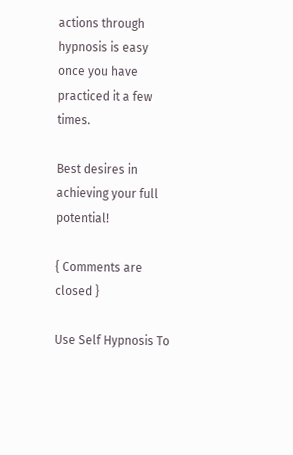actions through hypnosis is easy once you have practiced it a few times.

Best desires in achieving your full potential!

{ Comments are closed }

Use Self Hypnosis To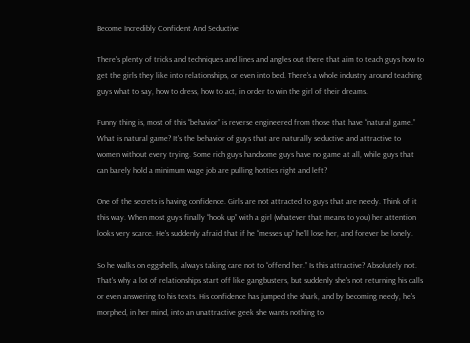Become Incredibly Confident And Seductive

There's plenty of tricks and techniques and lines and angles out there that aim to teach guys how to get the girls they like into relationships, or even into bed. There's a whole industry around teaching guys what to say, how to dress, how to act, in order to win the girl of their dreams.

Funny thing is, most of this “behavior” is reverse engineered from those that have “natural game.” What is natural game? It's the behavior of guys that are naturally seductive and attractive to women without every trying. Some rich guys handsome guys have no game at all, while guys that can barely hold a minimum wage job are pulling hotties right and left?

One of the secrets is having confidence. Girls are not attracted to guys that are needy. Think of it this way. When most guys finally “hook up” with a girl (whatever that means to you) her attention looks very scarce. He's suddenly afraid that if he “messes up” he'll lose her, and forever be lonely.

So he walks on eggshells, always taking care not to “offend her.” Is this attractive? Absolutely not. That's why a lot of relationships start off like gangbusters, but suddenly she's not returning his calls or even answering to his texts. His confidence has jumped the shark, and by becoming needy, he's morphed, in her mind, into an unattractive geek she wants nothing to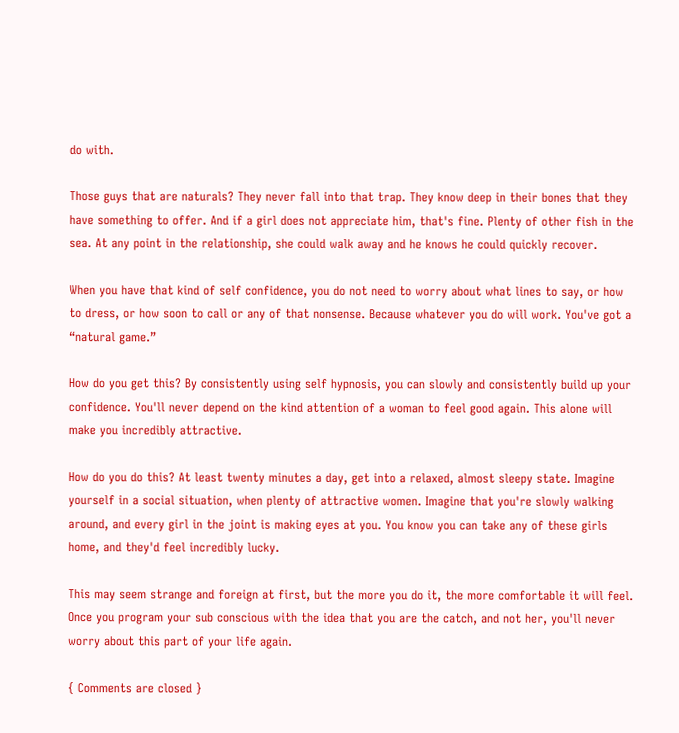do with.

Those guys that are naturals? They never fall into that trap. They know deep in their bones that they have something to offer. And if a girl does not appreciate him, that's fine. Plenty of other fish in the sea. At any point in the relationship, she could walk away and he knows he could quickly recover.

When you have that kind of self confidence, you do not need to worry about what lines to say, or how to dress, or how soon to call or any of that nonsense. Because whatever you do will work. You've got a “natural game.”

How do you get this? By consistently using self hypnosis, you can slowly and consistently build up your confidence. You'll never depend on the kind attention of a woman to feel good again. This alone will make you incredibly attractive.

How do you do this? At least twenty minutes a day, get into a relaxed, almost sleepy state. Imagine yourself in a social situation, when plenty of attractive women. Imagine that you're slowly walking around, and every girl in the joint is making eyes at you. You know you can take any of these girls home, and they'd feel incredibly lucky.

This may seem strange and foreign at first, but the more you do it, the more comfortable it will feel. Once you program your sub conscious with the idea that you are the catch, and not her, you'll never worry about this part of your life again.

{ Comments are closed }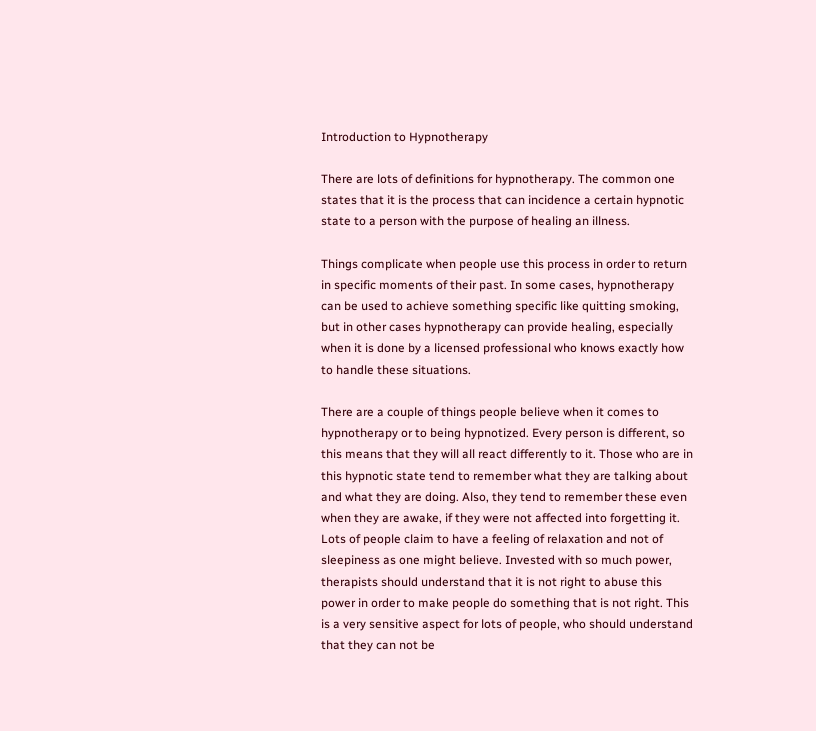Introduction to Hypnotherapy

There are lots of definitions for hypnotherapy. The common one states that it is the process that can incidence a certain hypnotic state to a person with the purpose of healing an illness.

Things complicate when people use this process in order to return in specific moments of their past. In some cases, hypnotherapy can be used to achieve something specific like quitting smoking, but in other cases hypnotherapy can provide healing, especially when it is done by a licensed professional who knows exactly how to handle these situations.

There are a couple of things people believe when it comes to hypnotherapy or to being hypnotized. Every person is different, so this means that they will all react differently to it. Those who are in this hypnotic state tend to remember what they are talking about and what they are doing. Also, they tend to remember these even when they are awake, if they were not affected into forgetting it. Lots of people claim to have a feeling of relaxation and not of sleepiness as one might believe. Invested with so much power, therapists should understand that it is not right to abuse this power in order to make people do something that is not right. This is a very sensitive aspect for lots of people, who should understand that they can not be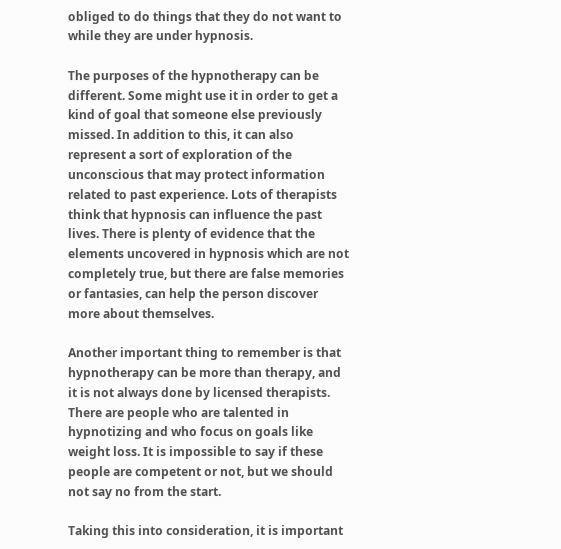obliged to do things that they do not want to while they are under hypnosis.

The purposes of the hypnotherapy can be different. Some might use it in order to get a kind of goal that someone else previously missed. In addition to this, it can also represent a sort of exploration of the unconscious that may protect information related to past experience. Lots of therapists think that hypnosis can influence the past lives. There is plenty of evidence that the elements uncovered in hypnosis which are not completely true, but there are false memories or fantasies, can help the person discover more about themselves.

Another important thing to remember is that hypnotherapy can be more than therapy, and it is not always done by licensed therapists. There are people who are talented in hypnotizing and who focus on goals like weight loss. It is impossible to say if these people are competent or not, but we should not say no from the start.

Taking this into consideration, it is important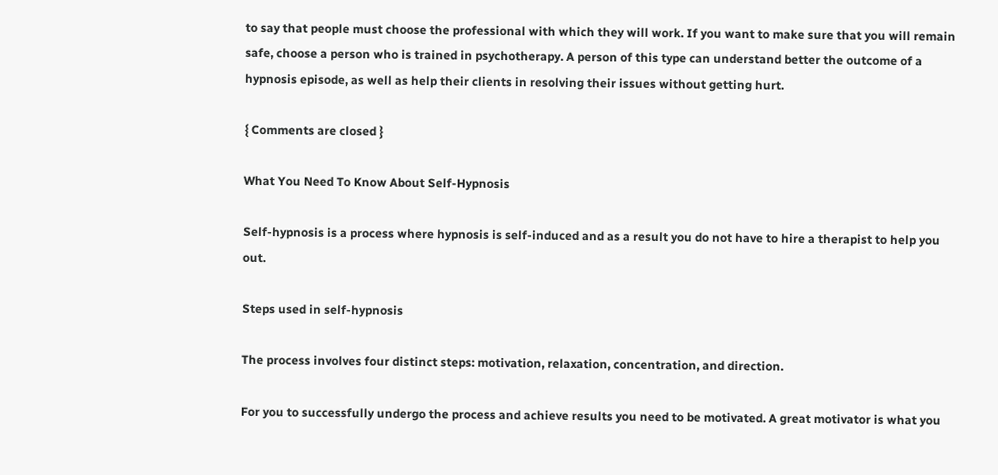to say that people must choose the professional with which they will work. If you want to make sure that you will remain safe, choose a person who is trained in psychotherapy. A person of this type can understand better the outcome of a hypnosis episode, as well as help their clients in resolving their issues without getting hurt.

{ Comments are closed }

What You Need To Know About Self-Hypnosis

Self-hypnosis is a process where hypnosis is self-induced and as a result you do not have to hire a therapist to help you out.

Steps used in self-hypnosis

The process involves four distinct steps: motivation, relaxation, concentration, and direction.

For you to successfully undergo the process and achieve results you need to be motivated. A great motivator is what you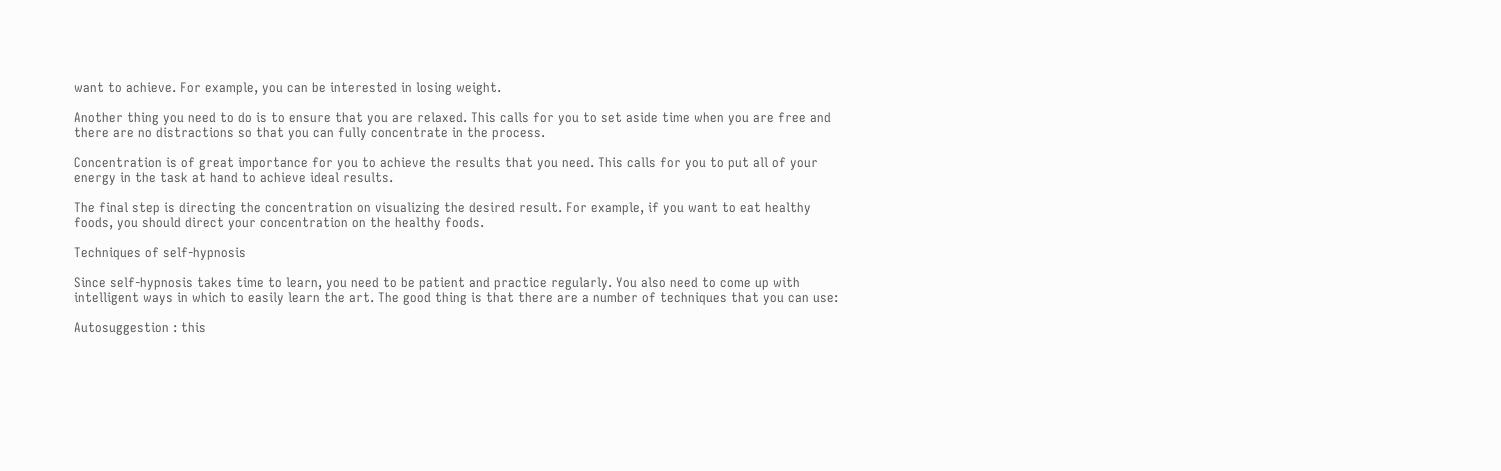want to achieve. For example, you can be interested in losing weight.

Another thing you need to do is to ensure that you are relaxed. This calls for you to set aside time when you are free and there are no distractions so that you can fully concentrate in the process.

Concentration is of great importance for you to achieve the results that you need. This calls for you to put all of your energy in the task at hand to achieve ideal results.

The final step is directing the concentration on visualizing the desired result. For example, if you want to eat healthy foods, you should direct your concentration on the healthy foods.

Techniques of self-hypnosis

Since self-hypnosis takes time to learn, you need to be patient and practice regularly. You also need to come up with intelligent ways in which to easily learn the art. The good thing is that there are a number of techniques that you can use:

Autosuggestion : this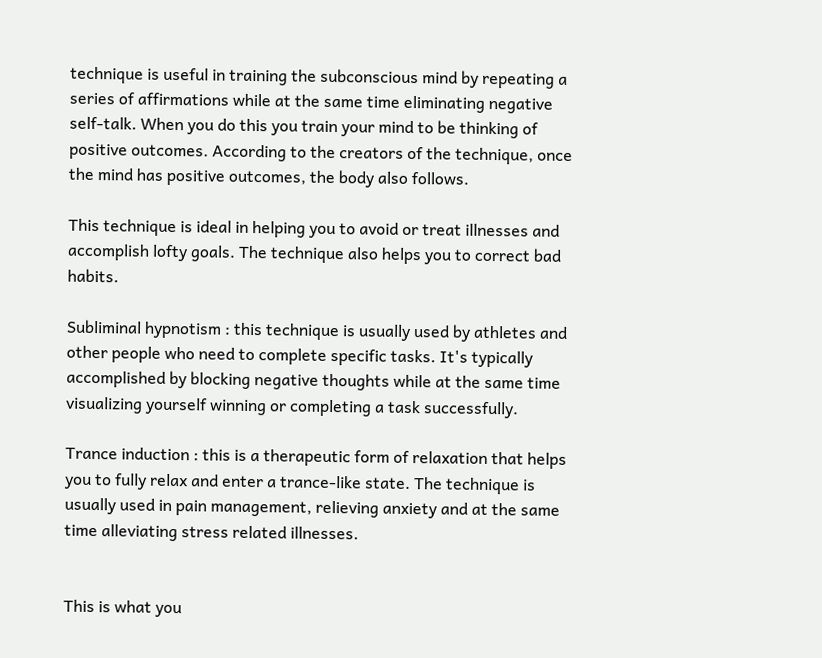technique is useful in training the subconscious mind by repeating a series of affirmations while at the same time eliminating negative self-talk. When you do this you train your mind to be thinking of positive outcomes. According to the creators of the technique, once the mind has positive outcomes, the body also follows.

This technique is ideal in helping you to avoid or treat illnesses and accomplish lofty goals. The technique also helps you to correct bad habits.

Subliminal hypnotism : this technique is usually used by athletes and other people who need to complete specific tasks. It's typically accomplished by blocking negative thoughts while at the same time visualizing yourself winning or completing a task successfully.

Trance induction : this is a therapeutic form of relaxation that helps you to fully relax and enter a trance-like state. The technique is usually used in pain management, relieving anxiety and at the same time alleviating stress related illnesses.


This is what you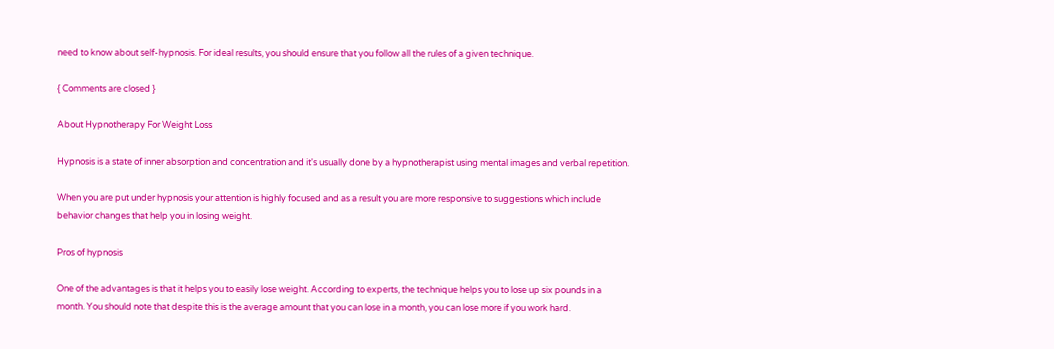need to know about self-hypnosis. For ideal results, you should ensure that you follow all the rules of a given technique.

{ Comments are closed }

About Hypnotherapy For Weight Loss

Hypnosis is a state of inner absorption and concentration and it's usually done by a hypnotherapist using mental images and verbal repetition.

When you are put under hypnosis your attention is highly focused and as a result you are more responsive to suggestions which include behavior changes that help you in losing weight.

Pros of hypnosis

One of the advantages is that it helps you to easily lose weight. According to experts, the technique helps you to lose up six pounds in a month. You should note that despite this is the average amount that you can lose in a month, you can lose more if you work hard.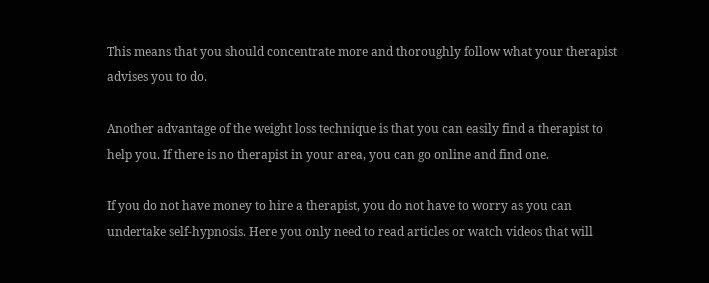This means that you should concentrate more and thoroughly follow what your therapist advises you to do.

Another advantage of the weight loss technique is that you can easily find a therapist to help you. If there is no therapist in your area, you can go online and find one.

If you do not have money to hire a therapist, you do not have to worry as you can undertake self-hypnosis. Here you only need to read articles or watch videos that will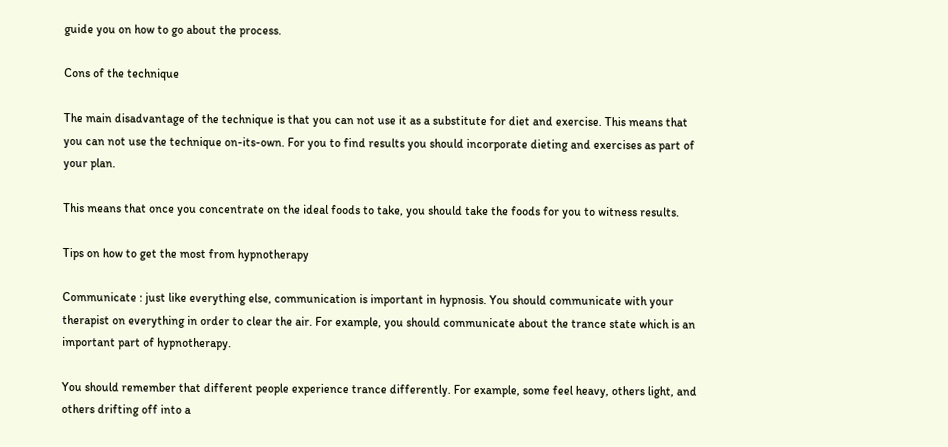guide you on how to go about the process.

Cons of the technique

The main disadvantage of the technique is that you can not use it as a substitute for diet and exercise. This means that you can not use the technique on-its-own. For you to find results you should incorporate dieting and exercises as part of your plan.

This means that once you concentrate on the ideal foods to take, you should take the foods for you to witness results.

Tips on how to get the most from hypnotherapy

Communicate : just like everything else, communication is important in hypnosis. You should communicate with your therapist on everything in order to clear the air. For example, you should communicate about the trance state which is an important part of hypnotherapy.

You should remember that different people experience trance differently. For example, some feel heavy, others light, and others drifting off into a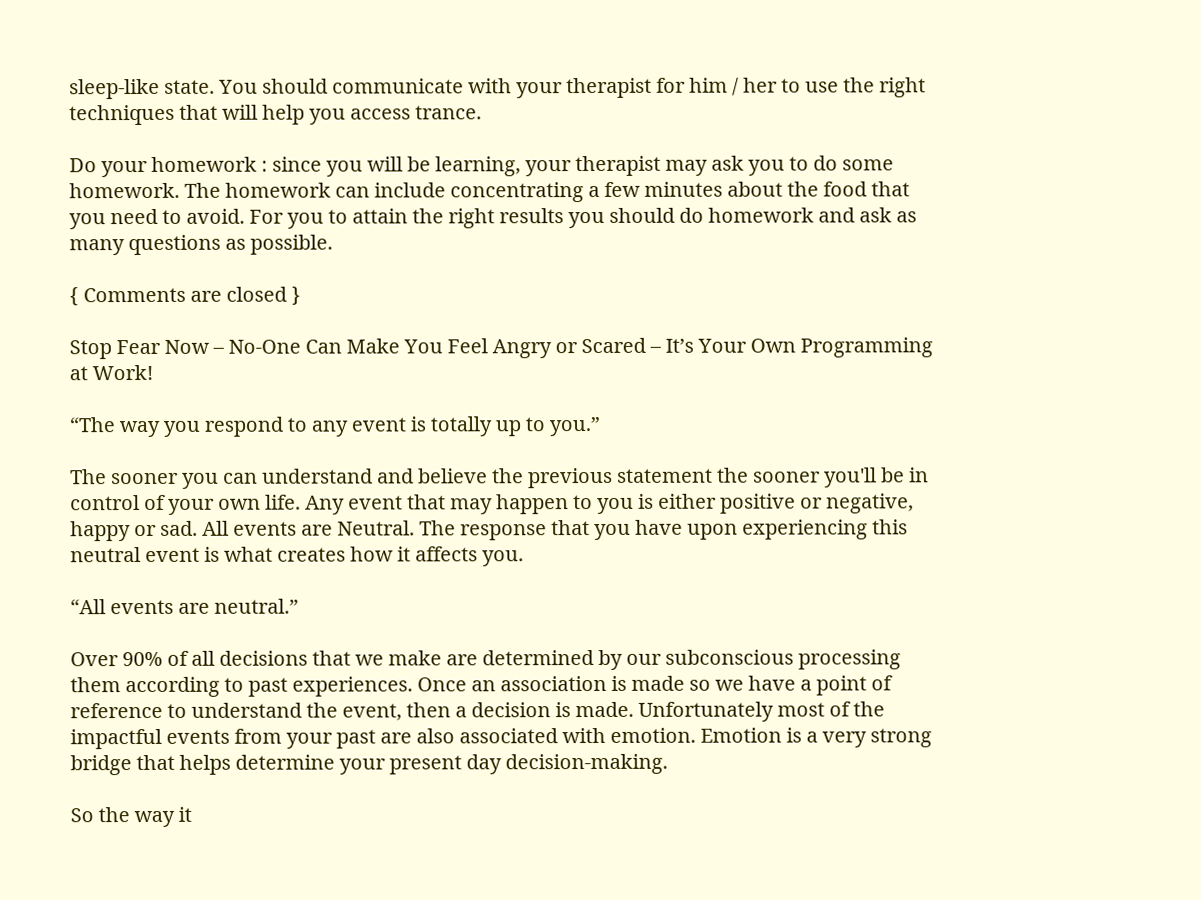sleep-like state. You should communicate with your therapist for him / her to use the right techniques that will help you access trance.

Do your homework : since you will be learning, your therapist may ask you to do some homework. The homework can include concentrating a few minutes about the food that you need to avoid. For you to attain the right results you should do homework and ask as many questions as possible.

{ Comments are closed }

Stop Fear Now – No-One Can Make You Feel Angry or Scared – It’s Your Own Programming at Work!

“The way you respond to any event is totally up to you.”

The sooner you can understand and believe the previous statement the sooner you'll be in control of your own life. Any event that may happen to you is either positive or negative, happy or sad. All events are Neutral. The response that you have upon experiencing this neutral event is what creates how it affects you.

“All events are neutral.”

Over 90% of all decisions that we make are determined by our subconscious processing them according to past experiences. Once an association is made so we have a point of reference to understand the event, then a decision is made. Unfortunately most of the impactful events from your past are also associated with emotion. Emotion is a very strong bridge that helps determine your present day decision-making.

So the way it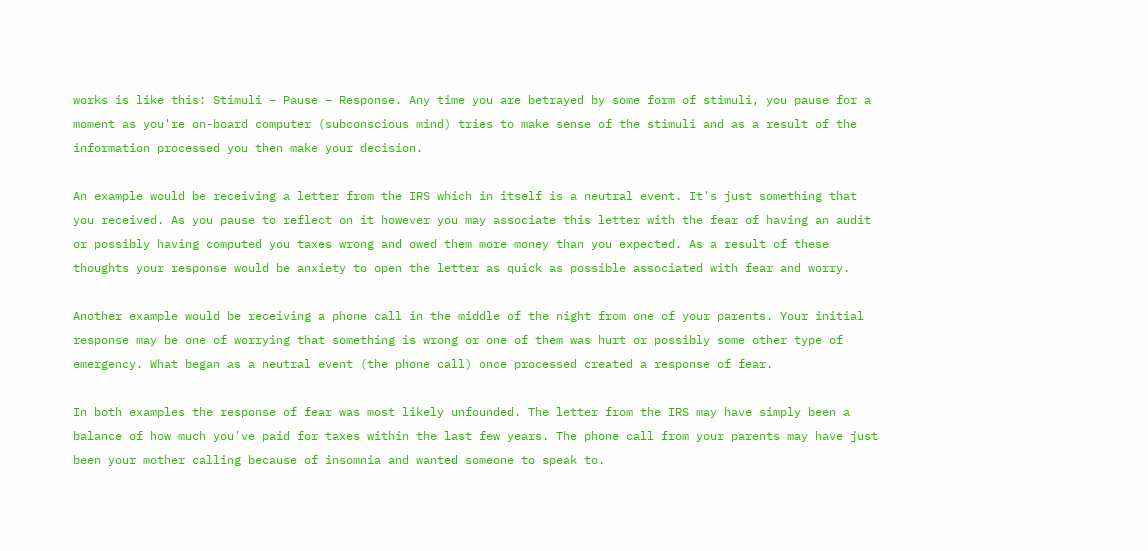works is like this: Stimuli – Pause – Response. Any time you are betrayed by some form of stimuli, you pause for a moment as you're on-board computer (subconscious mind) tries to make sense of the stimuli and as a result of the information processed you then make your decision.

An example would be receiving a letter from the IRS which in itself is a neutral event. It's just something that you received. As you pause to reflect on it however you may associate this letter with the fear of having an audit or possibly having computed you taxes wrong and owed them more money than you expected. As a result of these thoughts your response would be anxiety to open the letter as quick as possible associated with fear and worry.

Another example would be receiving a phone call in the middle of the night from one of your parents. Your initial response may be one of worrying that something is wrong or one of them was hurt or possibly some other type of emergency. What began as a neutral event (the phone call) once processed created a response of fear.

In both examples the response of fear was most likely unfounded. The letter from the IRS may have simply been a balance of how much you've paid for taxes within the last few years. The phone call from your parents may have just been your mother calling because of insomnia and wanted someone to speak to.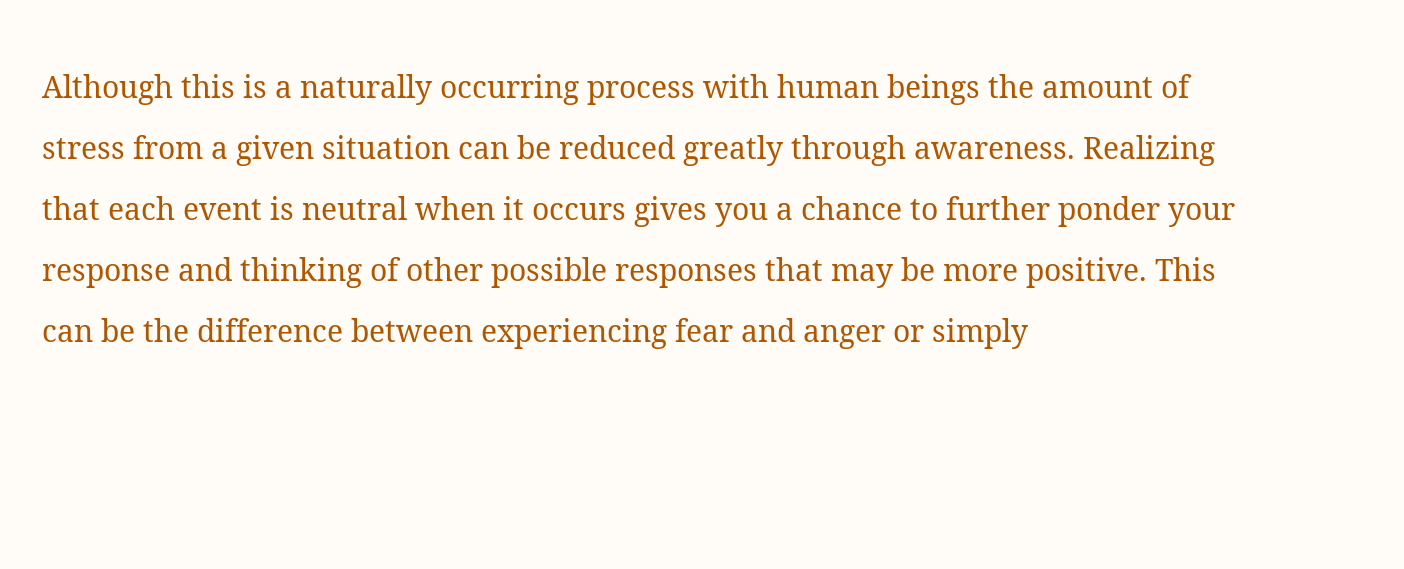Although this is a naturally occurring process with human beings the amount of stress from a given situation can be reduced greatly through awareness. Realizing that each event is neutral when it occurs gives you a chance to further ponder your response and thinking of other possible responses that may be more positive. This can be the difference between experiencing fear and anger or simply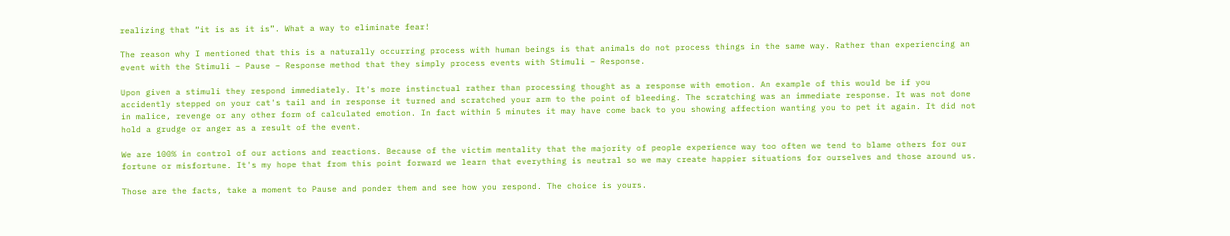realizing that “it is as it is”. What a way to eliminate fear!

The reason why I mentioned that this is a naturally occurring process with human beings is that animals do not process things in the same way. Rather than experiencing an event with the Stimuli – Pause – Response method that they simply process events with Stimuli – Response.

Upon given a stimuli they respond immediately. It's more instinctual rather than processing thought as a response with emotion. An example of this would be if you accidently stepped on your cat's tail and in response it turned and scratched your arm to the point of bleeding. The scratching was an immediate response. It was not done in malice, revenge or any other form of calculated emotion. In fact within 5 minutes it may have come back to you showing affection wanting you to pet it again. It did not hold a grudge or anger as a result of the event.

We are 100% in control of our actions and reactions. Because of the victim mentality that the majority of people experience way too often we tend to blame others for our fortune or misfortune. It's my hope that from this point forward we learn that everything is neutral so we may create happier situations for ourselves and those around us.

Those are the facts, take a moment to Pause and ponder them and see how you respond. The choice is yours.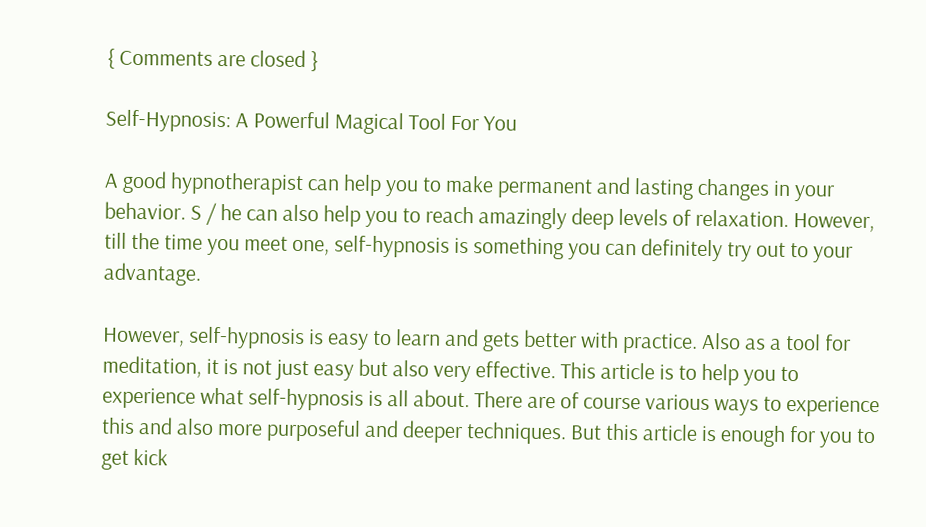{ Comments are closed }

Self-Hypnosis: A Powerful Magical Tool For You

A good hypnotherapist can help you to make permanent and lasting changes in your behavior. S / he can also help you to reach amazingly deep levels of relaxation. However, till the time you meet one, self-hypnosis is something you can definitely try out to your advantage.

However, self-hypnosis is easy to learn and gets better with practice. Also as a tool for meditation, it is not just easy but also very effective. This article is to help you to experience what self-hypnosis is all about. There are of course various ways to experience this and also more purposeful and deeper techniques. But this article is enough for you to get kick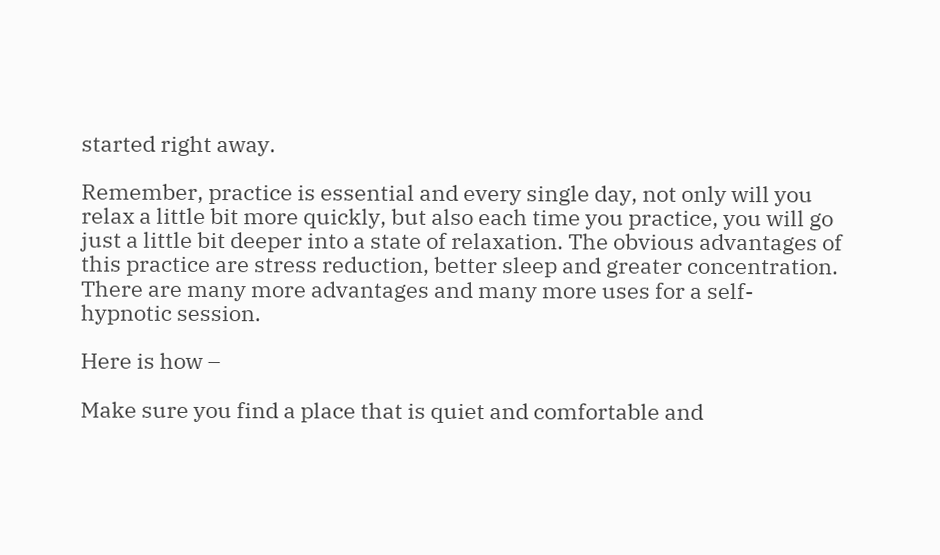started right away.

Remember, practice is essential and every single day, not only will you relax a little bit more quickly, but also each time you practice, you will go just a little bit deeper into a state of relaxation. The obvious advantages of this practice are stress reduction, better sleep and greater concentration. There are many more advantages and many more uses for a self-hypnotic session.

Here is how –

Make sure you find a place that is quiet and comfortable and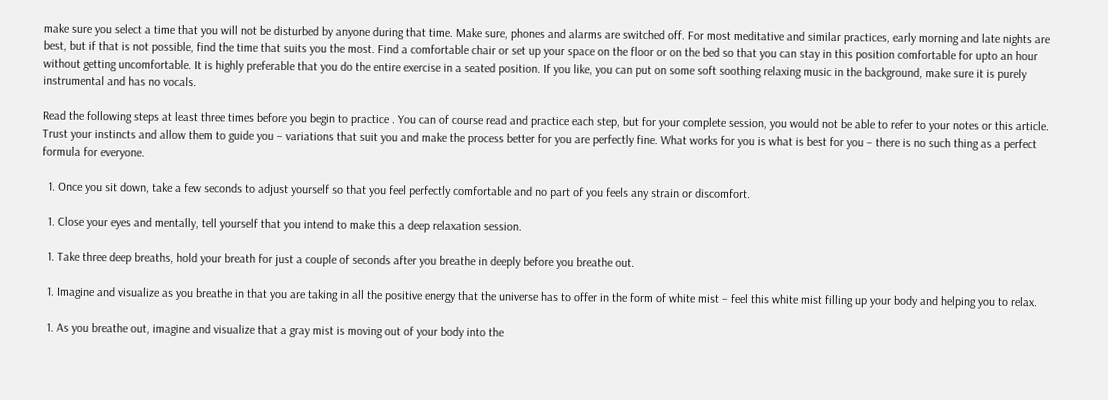make sure you select a time that you will not be disturbed by anyone during that time. Make sure, phones and alarms are switched off. For most meditative and similar practices, early morning and late nights are best, but if that is not possible, find the time that suits you the most. Find a comfortable chair or set up your space on the floor or on the bed so that you can stay in this position comfortable for upto an hour without getting uncomfortable. It is highly preferable that you do the entire exercise in a seated position. If you like, you can put on some soft soothing relaxing music in the background, make sure it is purely instrumental and has no vocals.

Read the following steps at least three times before you begin to practice . You can of course read and practice each step, but for your complete session, you would not be able to refer to your notes or this article. Trust your instincts and allow them to guide you – variations that suit you and make the process better for you are perfectly fine. What works for you is what is best for you – there is no such thing as a perfect formula for everyone.

  1. Once you sit down, take a few seconds to adjust yourself so that you feel perfectly comfortable and no part of you feels any strain or discomfort.

  1. Close your eyes and mentally, tell yourself that you intend to make this a deep relaxation session.

  1. Take three deep breaths, hold your breath for just a couple of seconds after you breathe in deeply before you breathe out.

  1. Imagine and visualize as you breathe in that you are taking in all the positive energy that the universe has to offer in the form of white mist – feel this white mist filling up your body and helping you to relax.

  1. As you breathe out, imagine and visualize that a gray mist is moving out of your body into the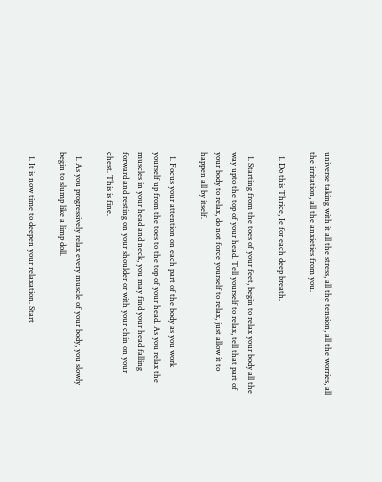universe taking with it all the stress, all the tension, all the worries, all the irritation, all the anxieties from you.

  1. Do this Thrice, Ie for each deep breath.

  1. Starting from the toes of your feet, begin to relax your body all the way upto the top of your head. Tell yourself to relax, tell that part of your body to relax, do not force yourself to relax, just allow it to happen all by itself.

  1. Focus your attention on each part of the body as you work yourself up from the toes to the top of your head. As you relax the muscles in your head and neck, you may find your head falling forward and resting on your shoulder or with your chin on your chest. This is fine.

  1. As you progressively relax every muscle of your body, you slowly begin to slump like a limp doll.

  1. It is now time to deepen your relaxation. Start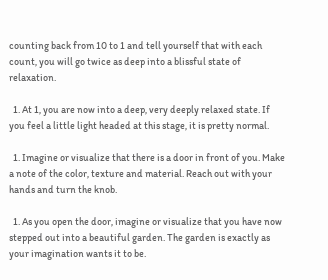counting back from 10 to 1 and tell yourself that with each count, you will go twice as deep into a blissful state of relaxation.

  1. At 1, you are now into a deep, very deeply relaxed state. If you feel a little light headed at this stage, it is pretty normal.

  1. Imagine or visualize that there is a door in front of you. Make a note of the color, texture and material. Reach out with your hands and turn the knob.

  1. As you open the door, imagine or visualize that you have now stepped out into a beautiful garden. The garden is exactly as your imagination wants it to be.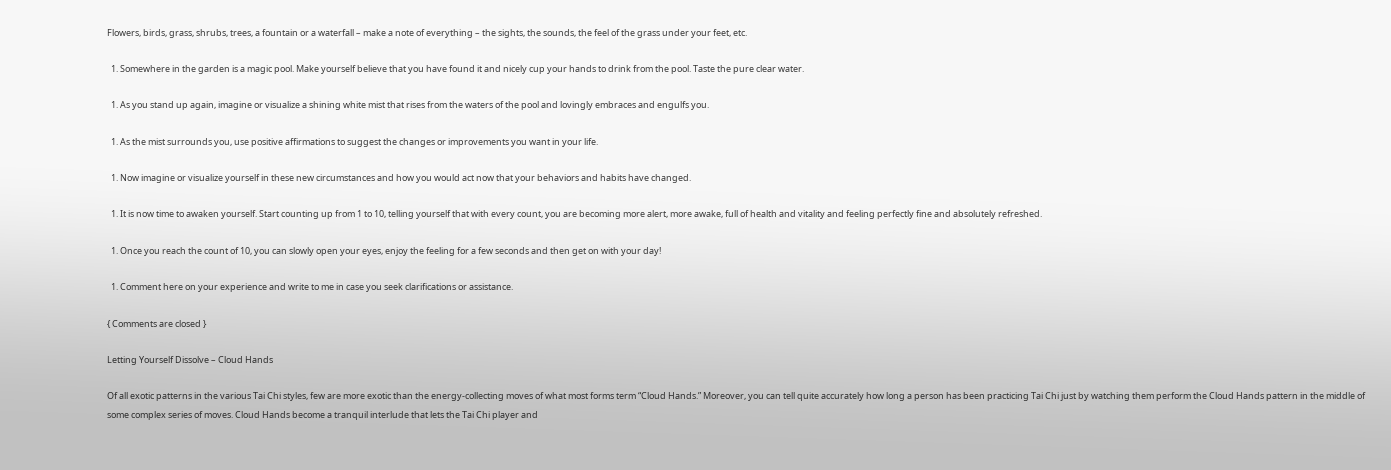Flowers, birds, grass, shrubs, trees, a fountain or a waterfall – make a note of everything – the sights, the sounds, the feel of the grass under your feet, etc.

  1. Somewhere in the garden is a magic pool. Make yourself believe that you have found it and nicely cup your hands to drink from the pool. Taste the pure clear water.

  1. As you stand up again, imagine or visualize a shining white mist that rises from the waters of the pool and lovingly embraces and engulfs you.

  1. As the mist surrounds you, use positive affirmations to suggest the changes or improvements you want in your life.

  1. Now imagine or visualize yourself in these new circumstances and how you would act now that your behaviors and habits have changed.

  1. It is now time to awaken yourself. Start counting up from 1 to 10, telling yourself that with every count, you are becoming more alert, more awake, full of health and vitality and feeling perfectly fine and absolutely refreshed.

  1. Once you reach the count of 10, you can slowly open your eyes, enjoy the feeling for a few seconds and then get on with your day!

  1. Comment here on your experience and write to me in case you seek clarifications or assistance.

{ Comments are closed }

Letting Yourself Dissolve – Cloud Hands

Of all exotic patterns in the various Tai Chi styles, few are more exotic than the energy-collecting moves of what most forms term “Cloud Hands.” Moreover, you can tell quite accurately how long a person has been practicing Tai Chi just by watching them perform the Cloud Hands pattern in the middle of some complex series of moves. Cloud Hands become a tranquil interlude that lets the Tai Chi player and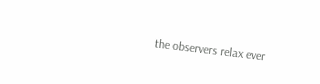the observers relax ever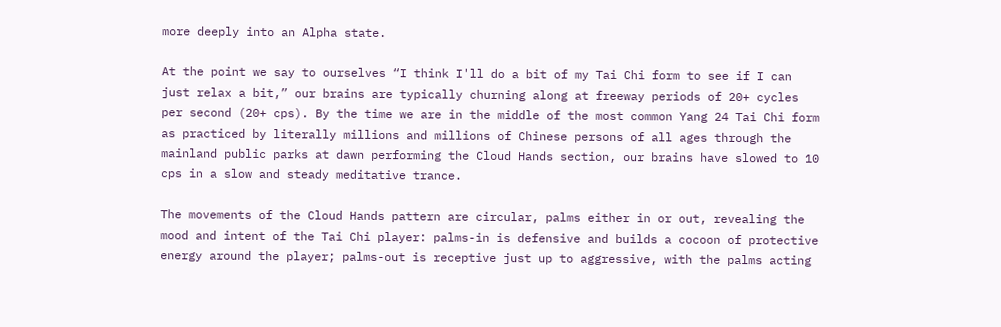more deeply into an Alpha state.

At the point we say to ourselves “I think I'll do a bit of my Tai Chi form to see if I can just relax a bit,” our brains are typically churning along at freeway periods of 20+ cycles per second (20+ cps). By the time we are in the middle of the most common Yang 24 Tai Chi form as practiced by literally millions and millions of Chinese persons of all ages through the mainland public parks at dawn performing the Cloud Hands section, our brains have slowed to 10 cps in a slow and steady meditative trance.

The movements of the Cloud Hands pattern are circular, palms either in or out, revealing the mood and intent of the Tai Chi player: palms-in is defensive and builds a cocoon of protective energy around the player; palms-out is receptive just up to aggressive, with the palms acting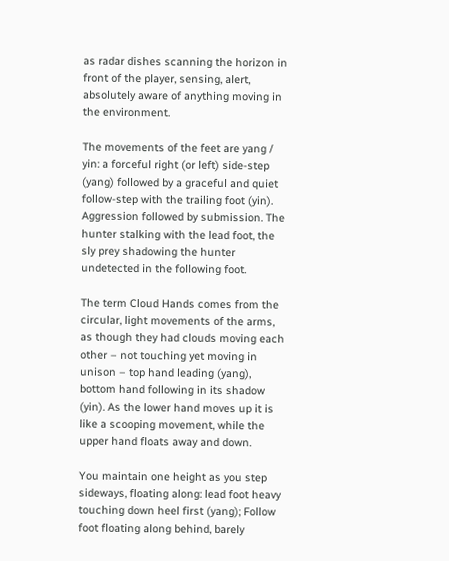as radar dishes scanning the horizon in front of the player, sensing, alert, absolutely aware of anything moving in the environment.

The movements of the feet are yang / yin: a forceful right (or left) side-step (yang) followed by a graceful and quiet follow-step with the trailing foot (yin). Aggression followed by submission. The hunter stalking with the lead foot, the sly prey shadowing the hunter undetected in the following foot.

The term Cloud Hands comes from the circular, light movements of the arms, as though they had clouds moving each other – not touching yet moving in unison – top hand leading (yang), bottom hand following in its shadow (yin). As the lower hand moves up it is like a scooping movement, while the upper hand floats away and down.

You maintain one height as you step sideways, floating along: lead foot heavy touching down heel first (yang); Follow foot floating along behind, barely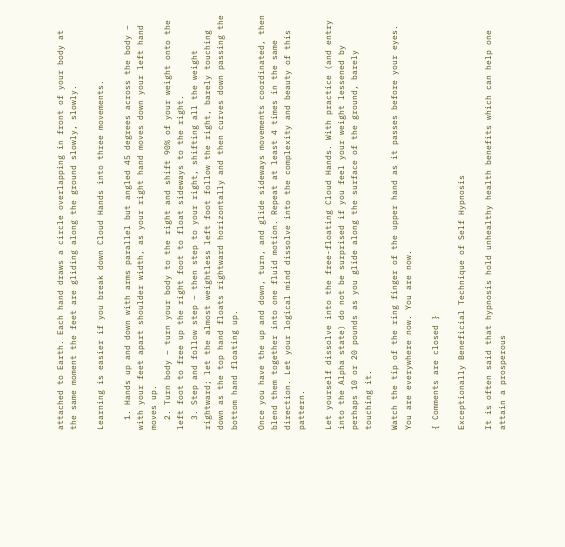attached to Earth. Each hand draws a circle overlapping in front of your body at the same moment the feet are gliding along the ground slowly, slowly.

Learning is easier if you break down Cloud Hands into three movements.

  1. Hands up and down with arms parallel but angled 45 degrees across the body – with your feet apart shoulder width, as your right hand moves down your left hand moves up.
  2. Turn body – turn your body to the right and shift 90% of your weight onto the left foot to free up the right foot to float sideways to the right.
  3. Step and follow step – then step to your right, shifting all the weight rightward; let the almost weightless left foot follow the right, barely touching down as the top hand floats rightward horizontally and then curves down passing the bottom hand floating up.

Once you have the up and down, turn, and glide sideways movements coordinated, then blend them together into one fluid motion. Repeat at least 4 times in the same direction. Let your logical mind dissolve into the complexity and beauty of this pattern.

Let yourself dissolve into the free-floating Cloud Hands. With practice (and entry into the Alpha state) do not be surprised if you feel your weight lessened by perhaps 10 or 20 pounds as you glide along the surface of the ground, barely touching it.

Watch the tip of the ring finger of the upper hand as it passes before your eyes. You are everywhere now. You are now.

{ Comments are closed }

Exceptionally Beneficial Technique of Self Hypnosis

It is often said that hypnosis hold unhealthy health benefits which can help one attain a prosperous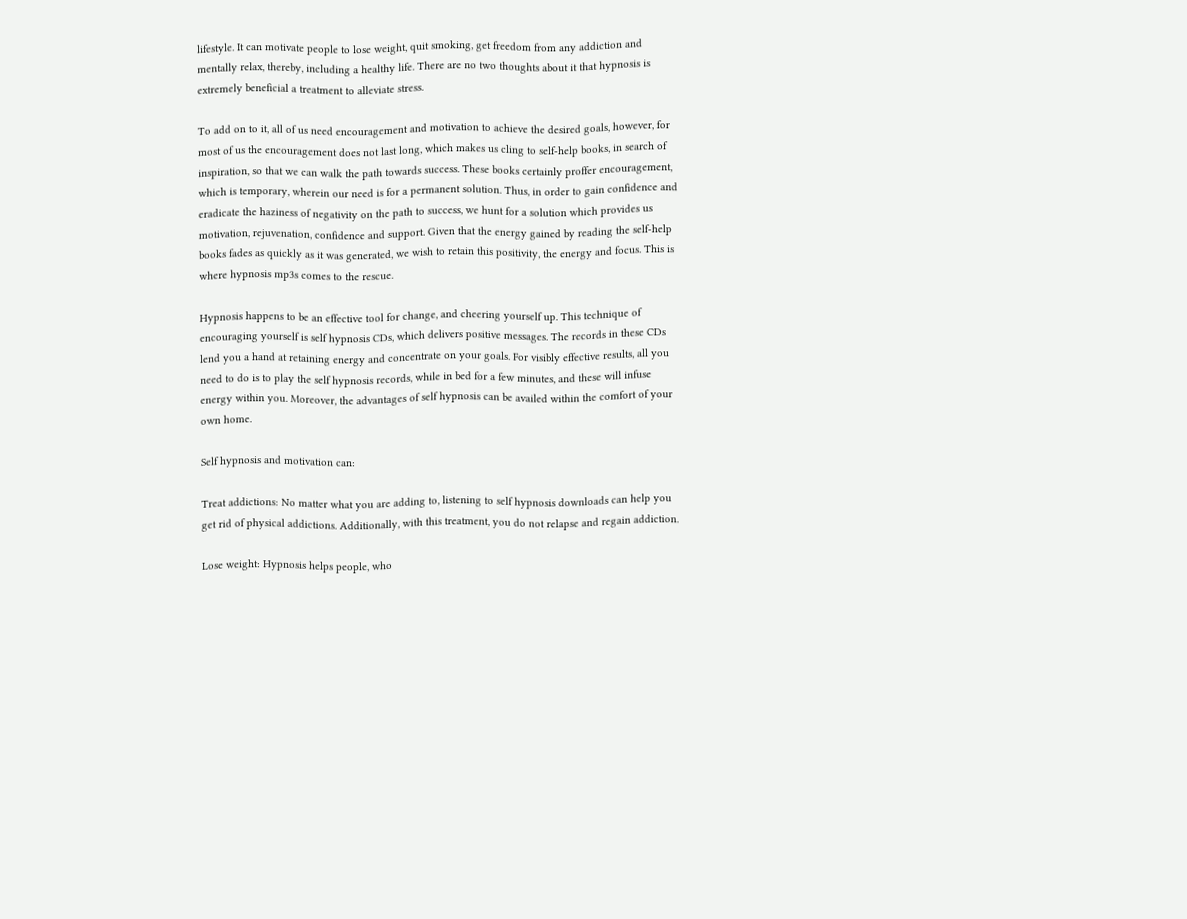lifestyle. It can motivate people to lose weight, quit smoking, get freedom from any addiction and mentally relax, thereby, including a healthy life. There are no two thoughts about it that hypnosis is extremely beneficial a treatment to alleviate stress.

To add on to it, all of us need encouragement and motivation to achieve the desired goals, however, for most of us the encouragement does not last long, which makes us cling to self-help books, in search of inspiration, so that we can walk the path towards success. These books certainly proffer encouragement, which is temporary, wherein our need is for a permanent solution. Thus, in order to gain confidence and eradicate the haziness of negativity on the path to success, we hunt for a solution which provides us motivation, rejuvenation, confidence and support. Given that the energy gained by reading the self-help books fades as quickly as it was generated, we wish to retain this positivity, the energy and focus. This is where hypnosis mp3s comes to the rescue.

Hypnosis happens to be an effective tool for change, and cheering yourself up. This technique of encouraging yourself is self hypnosis CDs, which delivers positive messages. The records in these CDs lend you a hand at retaining energy and concentrate on your goals. For visibly effective results, all you need to do is to play the self hypnosis records, while in bed for a few minutes, and these will infuse energy within you. Moreover, the advantages of self hypnosis can be availed within the comfort of your own home.

Self hypnosis and motivation can:

Treat addictions: No matter what you are adding to, listening to self hypnosis downloads can help you get rid of physical addictions. Additionally, with this treatment, you do not relapse and regain addiction.

Lose weight: Hypnosis helps people, who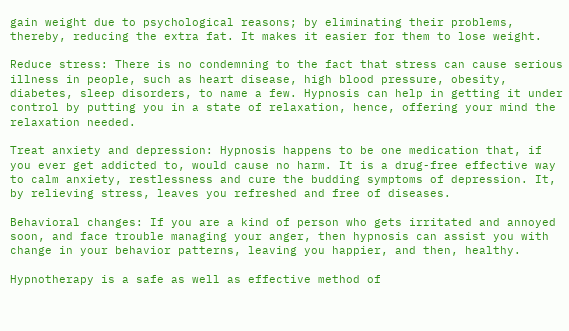gain weight due to psychological reasons; by eliminating their problems, thereby, reducing the extra fat. It makes it easier for them to lose weight.

Reduce stress: There is no condemning to the fact that stress can cause serious illness in people, such as heart disease, high blood pressure, obesity, diabetes, sleep disorders, to name a few. Hypnosis can help in getting it under control by putting you in a state of relaxation, hence, offering your mind the relaxation needed.

Treat anxiety and depression: Hypnosis happens to be one medication that, if you ever get addicted to, would cause no harm. It is a drug-free effective way to calm anxiety, restlessness and cure the budding symptoms of depression. It, by relieving stress, leaves you refreshed and free of diseases.

Behavioral changes: If you are a kind of person who gets irritated and annoyed soon, and face trouble managing your anger, then hypnosis can assist you with change in your behavior patterns, leaving you happier, and then, healthy.

Hypnotherapy is a safe as well as effective method of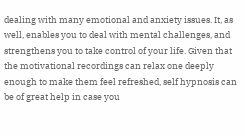dealing with many emotional and anxiety issues. It, as well, enables you to deal with mental challenges, and strengthens you to take control of your life. Given that the motivational recordings can relax one deeply enough to make them feel refreshed, self hypnosis can be of great help in case you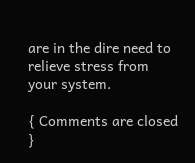are in the dire need to relieve stress from your system.

{ Comments are closed }